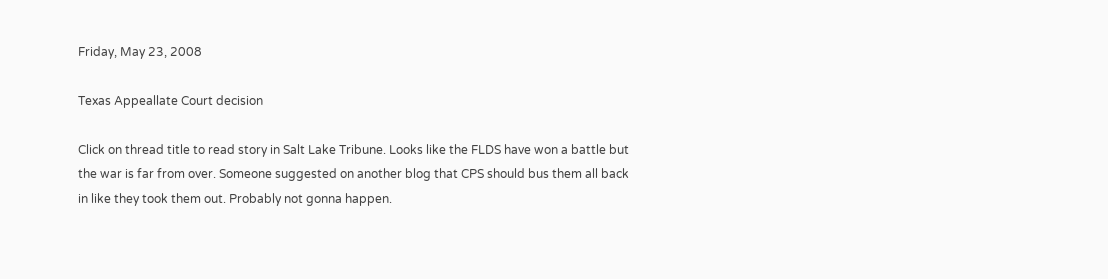Friday, May 23, 2008

Texas Appeallate Court decision

Click on thread title to read story in Salt Lake Tribune. Looks like the FLDS have won a battle but the war is far from over. Someone suggested on another blog that CPS should bus them all back in like they took them out. Probably not gonna happen.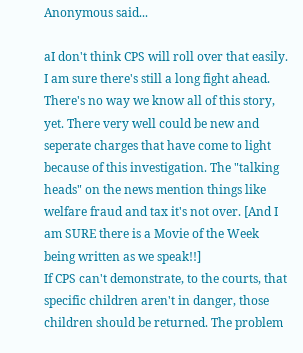Anonymous said...

aI don't think CPS will roll over that easily. I am sure there's still a long fight ahead. There's no way we know all of this story, yet. There very well could be new and seperate charges that have come to light because of this investigation. The "talking heads" on the news mention things like welfare fraud and tax it's not over. [And I am SURE there is a Movie of the Week being written as we speak!!]
If CPS can't demonstrate, to the courts, that specific children aren't in danger, those children should be returned. The problem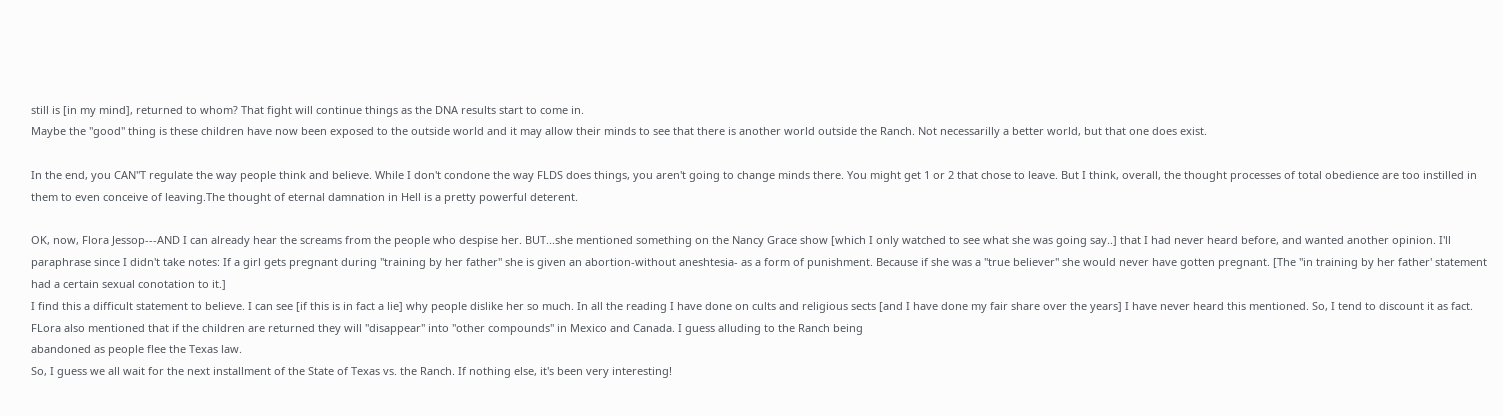still is [in my mind], returned to whom? That fight will continue things as the DNA results start to come in.
Maybe the "good" thing is these children have now been exposed to the outside world and it may allow their minds to see that there is another world outside the Ranch. Not necessarilly a better world, but that one does exist.

In the end, you CAN"T regulate the way people think and believe. While I don't condone the way FLDS does things, you aren't going to change minds there. You might get 1 or 2 that chose to leave. But I think, overall, the thought processes of total obedience are too instilled in them to even conceive of leaving.The thought of eternal damnation in Hell is a pretty powerful deterent.

OK, now, Flora Jessop---AND I can already hear the screams from the people who despise her. BUT...she mentioned something on the Nancy Grace show [which I only watched to see what she was going say..] that I had never heard before, and wanted another opinion. I'll paraphrase since I didn't take notes: If a girl gets pregnant during "training by her father" she is given an abortion-without aneshtesia- as a form of punishment. Because if she was a "true believer" she would never have gotten pregnant. [The "in training by her father' statement had a certain sexual conotation to it.]
I find this a difficult statement to believe. I can see [if this is in fact a lie] why people dislike her so much. In all the reading I have done on cults and religious sects [and I have done my fair share over the years] I have never heard this mentioned. So, I tend to discount it as fact.
FLora also mentioned that if the children are returned they will "disappear" into "other compounds" in Mexico and Canada. I guess alluding to the Ranch being
abandoned as people flee the Texas law.
So, I guess we all wait for the next installment of the State of Texas vs. the Ranch. If nothing else, it's been very interesting!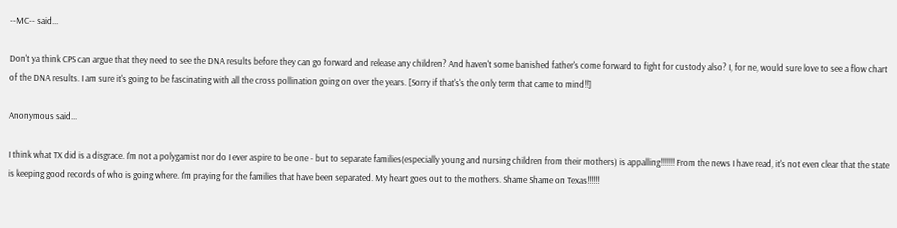--MC-- said...

Don't ya think CPS can argue that they need to see the DNA results before they can go forward and release any children? And haven't some banished father's come forward to fight for custody also? I, for ne, would sure love to see a flow chart of the DNA results. I am sure it's going to be fascinating with all the cross pollination going on over the years. [Sorry if that's's the only term that came to mind!!]

Anonymous said...

I think what TX did is a disgrace. I'm not a polygamist nor do I ever aspire to be one - but to separate families(especially young and nursing children from their mothers) is appalling!!!!!!! From the news I have read, it's not even clear that the state is keeping good records of who is going where. I'm praying for the families that have been separated. My heart goes out to the mothers. Shame Shame on Texas!!!!!!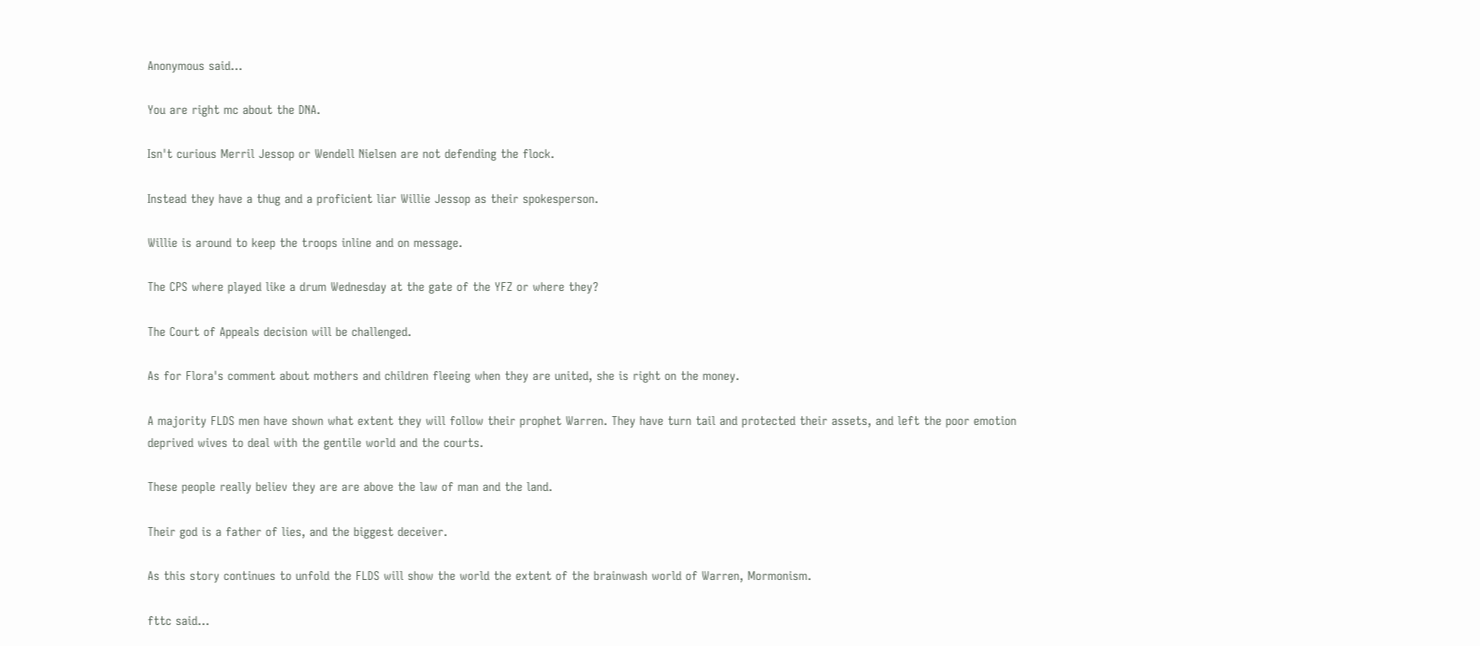Anonymous said...

You are right mc about the DNA.

Isn't curious Merril Jessop or Wendell Nielsen are not defending the flock.

Instead they have a thug and a proficient liar Willie Jessop as their spokesperson.

Willie is around to keep the troops inline and on message.

The CPS where played like a drum Wednesday at the gate of the YFZ or where they?

The Court of Appeals decision will be challenged.

As for Flora's comment about mothers and children fleeing when they are united, she is right on the money.

A majority FLDS men have shown what extent they will follow their prophet Warren. They have turn tail and protected their assets, and left the poor emotion deprived wives to deal with the gentile world and the courts.

These people really believ they are are above the law of man and the land.

Their god is a father of lies, and the biggest deceiver.

As this story continues to unfold the FLDS will show the world the extent of the brainwash world of Warren, Mormonism.

fttc said...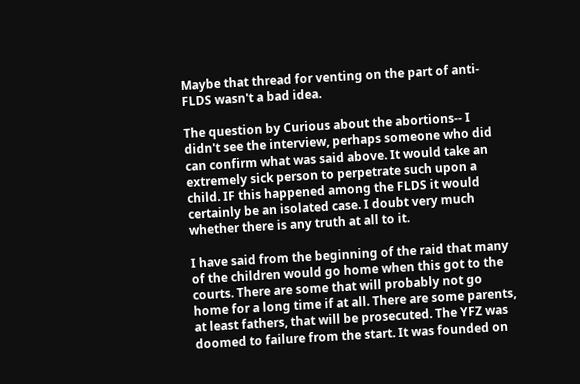Maybe that thread for venting on the part of anti-FLDS wasn't a bad idea.

The question by Curious about the abortions-- I didn't see the interview, perhaps someone who did can confirm what was said above. It would take an extremely sick person to perpetrate such upon a child. IF this happened among the FLDS it would certainly be an isolated case. I doubt very much whether there is any truth at all to it.

I have said from the beginning of the raid that many of the children would go home when this got to the courts. There are some that will probably not go home for a long time if at all. There are some parents, at least fathers, that will be prosecuted. The YFZ was doomed to failure from the start. It was founded on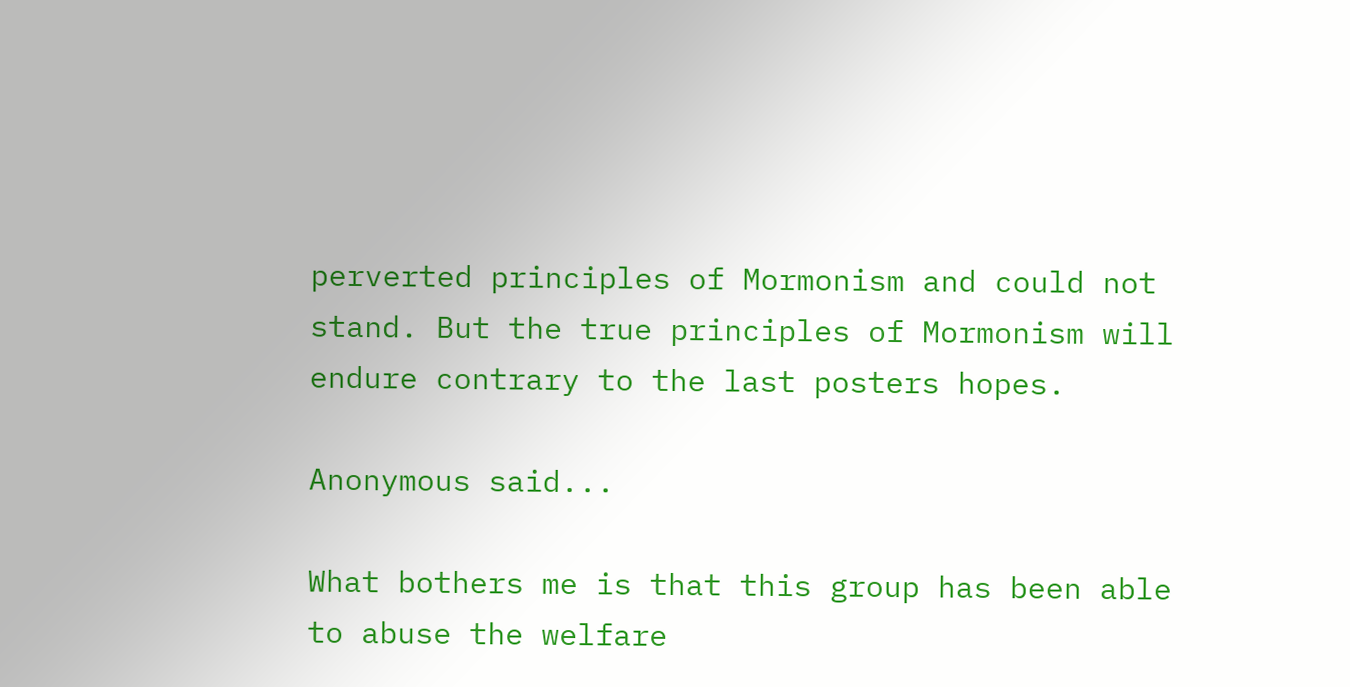perverted principles of Mormonism and could not stand. But the true principles of Mormonism will endure contrary to the last posters hopes.

Anonymous said...

What bothers me is that this group has been able to abuse the welfare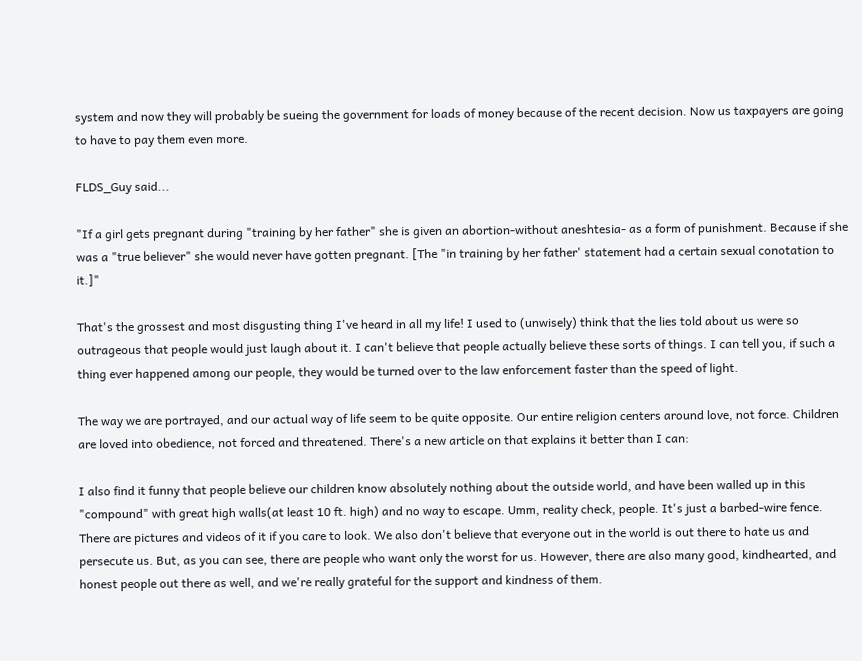system and now they will probably be sueing the government for loads of money because of the recent decision. Now us taxpayers are going to have to pay them even more.

FLDS_Guy said...

"If a girl gets pregnant during "training by her father" she is given an abortion-without aneshtesia- as a form of punishment. Because if she was a "true believer" she would never have gotten pregnant. [The "in training by her father' statement had a certain sexual conotation to it.]"

That's the grossest and most disgusting thing I've heard in all my life! I used to (unwisely) think that the lies told about us were so outrageous that people would just laugh about it. I can't believe that people actually believe these sorts of things. I can tell you, if such a thing ever happened among our people, they would be turned over to the law enforcement faster than the speed of light.

The way we are portrayed, and our actual way of life seem to be quite opposite. Our entire religion centers around love, not force. Children are loved into obedience, not forced and threatened. There's a new article on that explains it better than I can:

I also find it funny that people believe our children know absolutely nothing about the outside world, and have been walled up in this "compound" with great high walls(at least 10 ft. high) and no way to escape. Umm, reality check, people. It's just a barbed-wire fence. There are pictures and videos of it if you care to look. We also don't believe that everyone out in the world is out there to hate us and persecute us. But, as you can see, there are people who want only the worst for us. However, there are also many good, kindhearted, and honest people out there as well, and we're really grateful for the support and kindness of them.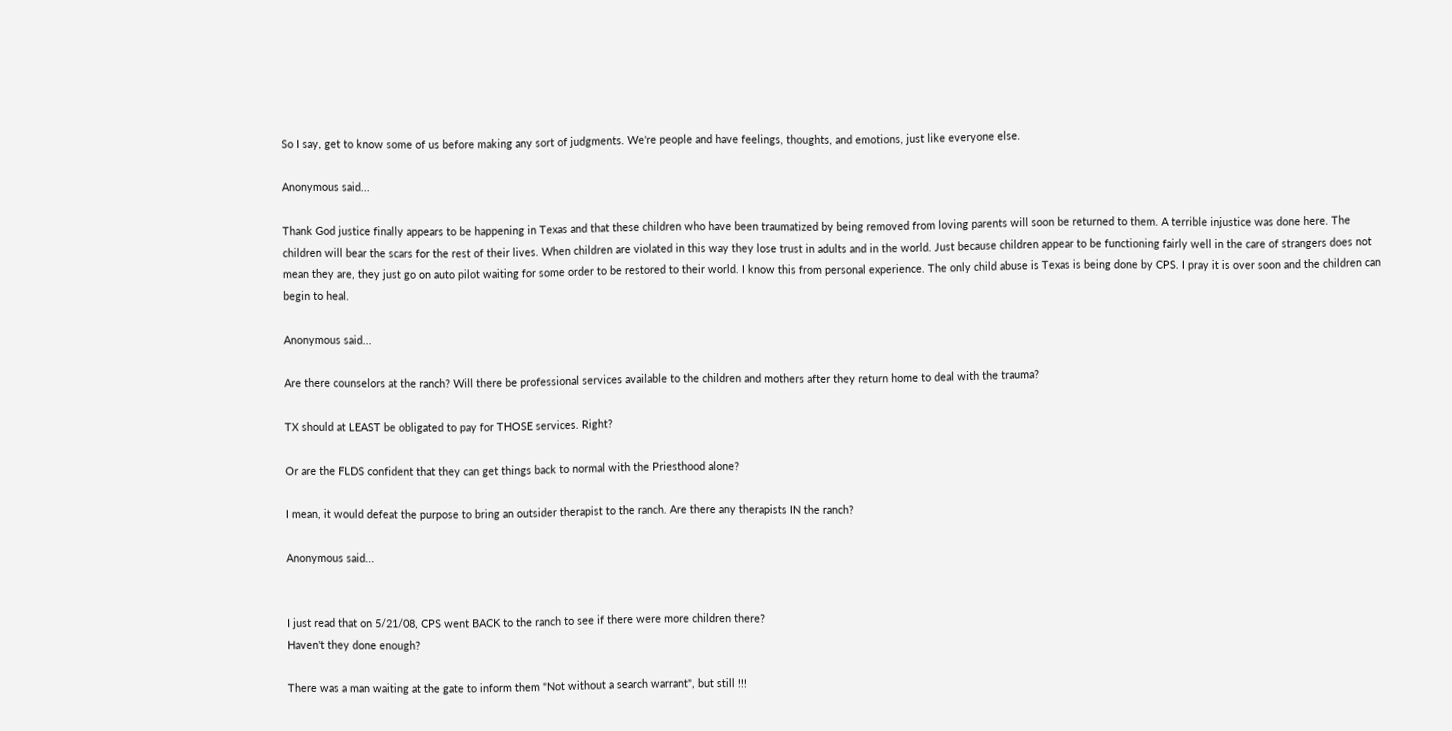So I say, get to know some of us before making any sort of judgments. We're people and have feelings, thoughts, and emotions, just like everyone else.

Anonymous said...

Thank God justice finally appears to be happening in Texas and that these children who have been traumatized by being removed from loving parents will soon be returned to them. A terrible injustice was done here. The children will bear the scars for the rest of their lives. When children are violated in this way they lose trust in adults and in the world. Just because children appear to be functioning fairly well in the care of strangers does not mean they are, they just go on auto pilot waiting for some order to be restored to their world. I know this from personal experience. The only child abuse is Texas is being done by CPS. I pray it is over soon and the children can begin to heal.

Anonymous said...

Are there counselors at the ranch? Will there be professional services available to the children and mothers after they return home to deal with the trauma?

TX should at LEAST be obligated to pay for THOSE services. Right?

Or are the FLDS confident that they can get things back to normal with the Priesthood alone?

I mean, it would defeat the purpose to bring an outsider therapist to the ranch. Are there any therapists IN the ranch?

Anonymous said...


I just read that on 5/21/08, CPS went BACK to the ranch to see if there were more children there?
Haven't they done enough?

There was a man waiting at the gate to inform them "Not without a search warrant", but still !!!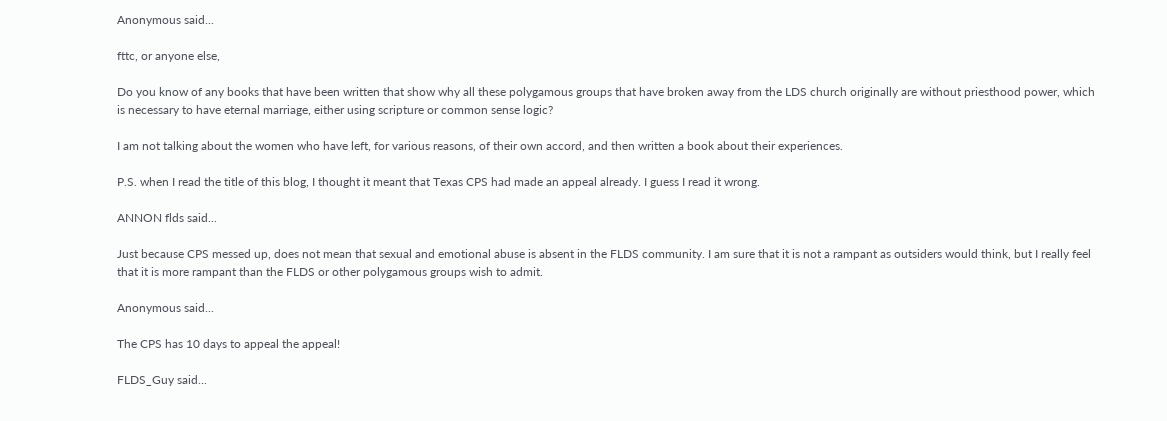Anonymous said...

fttc, or anyone else,

Do you know of any books that have been written that show why all these polygamous groups that have broken away from the LDS church originally are without priesthood power, which is necessary to have eternal marriage, either using scripture or common sense logic?

I am not talking about the women who have left, for various reasons, of their own accord, and then written a book about their experiences.

P.S. when I read the title of this blog, I thought it meant that Texas CPS had made an appeal already. I guess I read it wrong.

ANNON flds said...

Just because CPS messed up, does not mean that sexual and emotional abuse is absent in the FLDS community. I am sure that it is not a rampant as outsiders would think, but I really feel that it is more rampant than the FLDS or other polygamous groups wish to admit.

Anonymous said...

The CPS has 10 days to appeal the appeal!

FLDS_Guy said...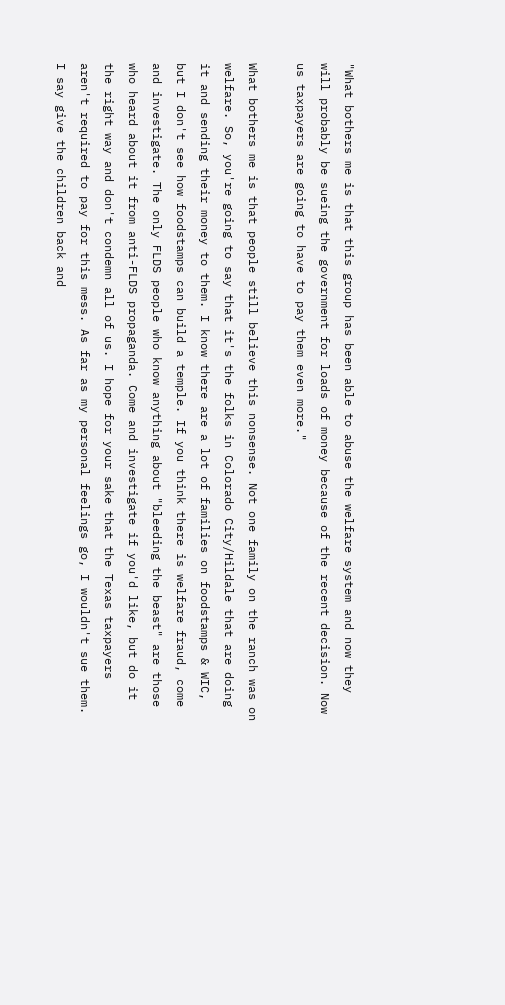"What bothers me is that this group has been able to abuse the welfare system and now they will probably be sueing the government for loads of money because of the recent decision. Now us taxpayers are going to have to pay them even more."

What bothers me is that people still believe this nonsense. Not one family on the ranch was on welfare. So, you're going to say that it's the folks in Colorado City/Hildale that are doing it and sending their money to them. I know there are a lot of families on foodstamps & WIC, but I don't see how foodstamps can build a temple. If you think there is welfare fraud, come and investigate. The only FLDS people who know anything about "bleeding the beast" are those who heard about it from anti-FLDS propaganda. Come and investigate if you'd like, but do it the right way and don't condemn all of us. I hope for your sake that the Texas taxpayers aren't required to pay for this mess. As far as my personal feelings go, I wouldn't sue them. I say give the children back and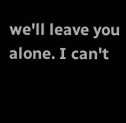we'll leave you alone. I can't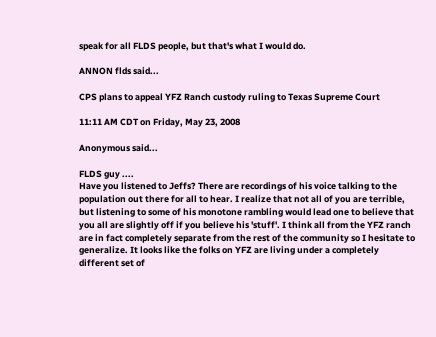speak for all FLDS people, but that's what I would do.

ANNON flds said...

CPS plans to appeal YFZ Ranch custody ruling to Texas Supreme Court

11:11 AM CDT on Friday, May 23, 2008

Anonymous said...

FLDS guy ....
Have you listened to Jeffs? There are recordings of his voice talking to the population out there for all to hear. I realize that not all of you are terrible, but listening to some of his monotone rambling would lead one to believe that you all are slightly off if you believe his 'stuff'. I think all from the YFZ ranch are in fact completely separate from the rest of the community so I hesitate to generalize. It looks like the folks on YFZ are living under a completely different set of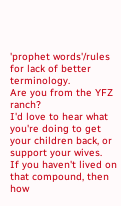'prophet words'/rules for lack of better terminology.
Are you from the YFZ ranch?
I'd love to hear what you're doing to get your children back, or support your wives.
If you haven't lived on that compound, then how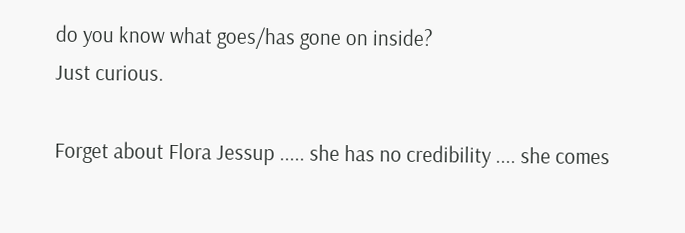do you know what goes/has gone on inside?
Just curious.

Forget about Flora Jessup ..... she has no credibility .... she comes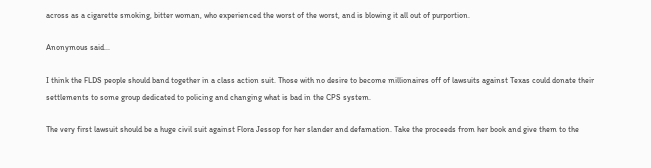across as a cigarette smoking, bitter woman, who experienced the worst of the worst, and is blowing it all out of purportion.

Anonymous said...

I think the FLDS people should band together in a class action suit. Those with no desire to become millionaires off of lawsuits against Texas could donate their settlements to some group dedicated to policing and changing what is bad in the CPS system.

The very first lawsuit should be a huge civil suit against Flora Jessop for her slander and defamation. Take the proceeds from her book and give them to the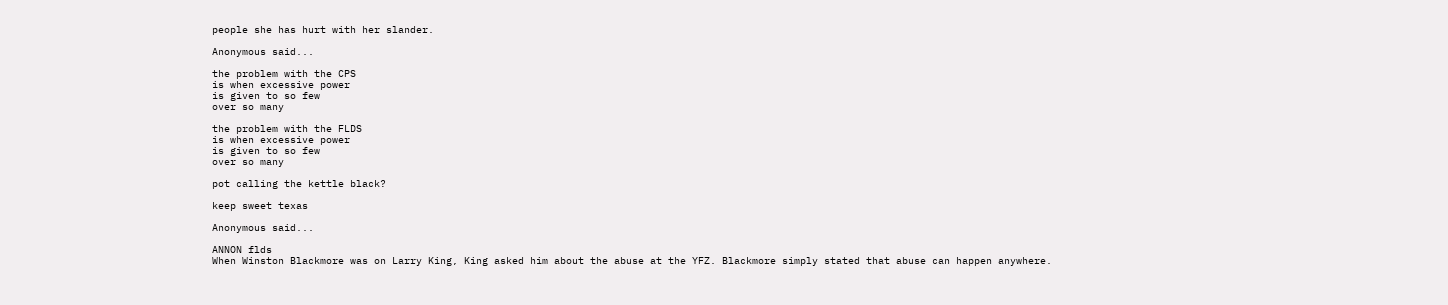people she has hurt with her slander.

Anonymous said...

the problem with the CPS
is when excessive power
is given to so few
over so many

the problem with the FLDS
is when excessive power
is given to so few
over so many

pot calling the kettle black?

keep sweet texas

Anonymous said...

ANNON flds
When Winston Blackmore was on Larry King, King asked him about the abuse at the YFZ. Blackmore simply stated that abuse can happen anywhere.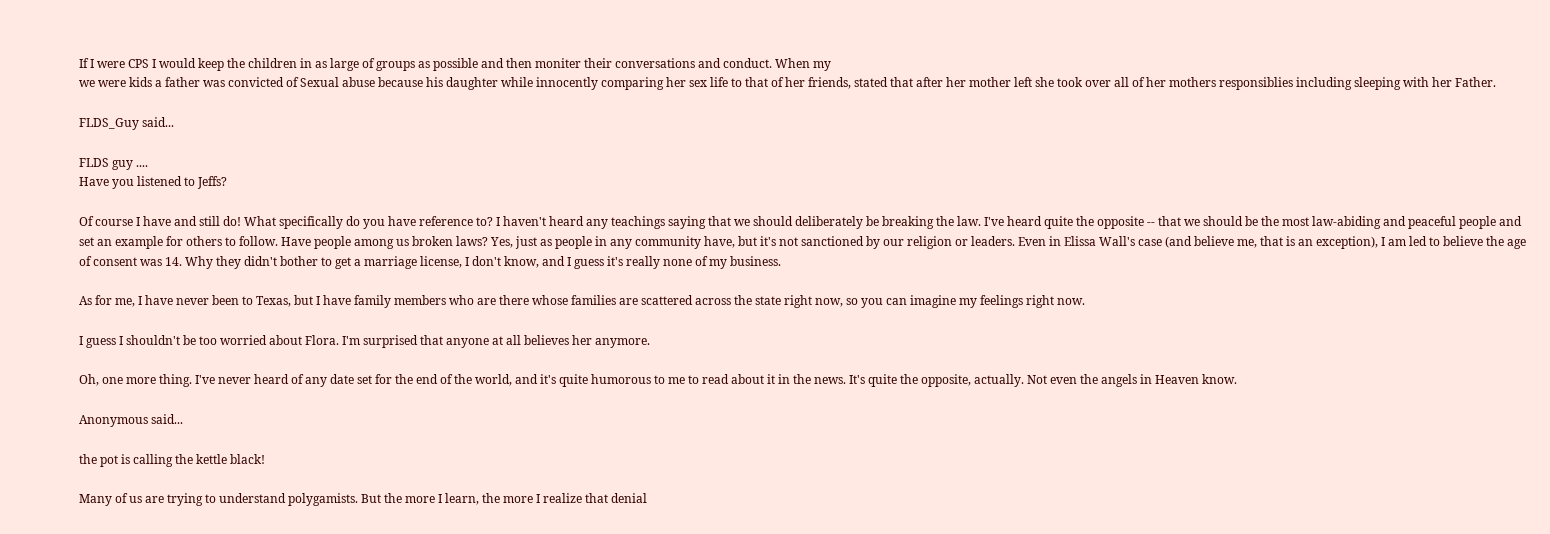If I were CPS I would keep the children in as large of groups as possible and then moniter their conversations and conduct. When my
we were kids a father was convicted of Sexual abuse because his daughter while innocently comparing her sex life to that of her friends, stated that after her mother left she took over all of her mothers responsiblies including sleeping with her Father.

FLDS_Guy said...

FLDS guy ....
Have you listened to Jeffs?

Of course I have and still do! What specifically do you have reference to? I haven't heard any teachings saying that we should deliberately be breaking the law. I've heard quite the opposite -- that we should be the most law-abiding and peaceful people and set an example for others to follow. Have people among us broken laws? Yes, just as people in any community have, but it's not sanctioned by our religion or leaders. Even in Elissa Wall's case (and believe me, that is an exception), I am led to believe the age of consent was 14. Why they didn't bother to get a marriage license, I don't know, and I guess it's really none of my business.

As for me, I have never been to Texas, but I have family members who are there whose families are scattered across the state right now, so you can imagine my feelings right now.

I guess I shouldn't be too worried about Flora. I'm surprised that anyone at all believes her anymore.

Oh, one more thing. I've never heard of any date set for the end of the world, and it's quite humorous to me to read about it in the news. It's quite the opposite, actually. Not even the angels in Heaven know.

Anonymous said...

the pot is calling the kettle black!

Many of us are trying to understand polygamists. But the more I learn, the more I realize that denial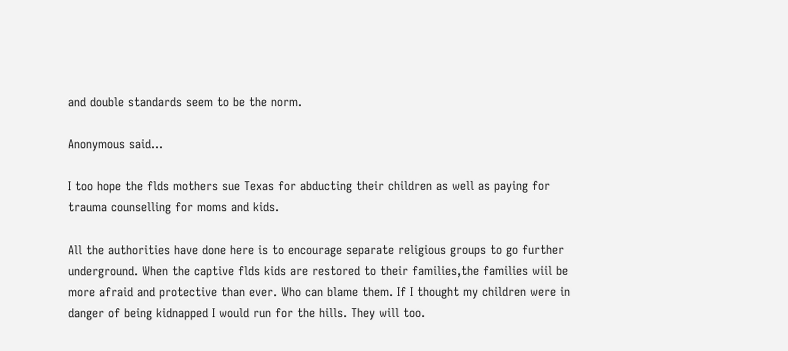and double standards seem to be the norm.

Anonymous said...

I too hope the flds mothers sue Texas for abducting their children as well as paying for trauma counselling for moms and kids.

All the authorities have done here is to encourage separate religious groups to go further underground. When the captive flds kids are restored to their families,the families wiil be more afraid and protective than ever. Who can blame them. If I thought my children were in danger of being kidnapped I would run for the hills. They will too.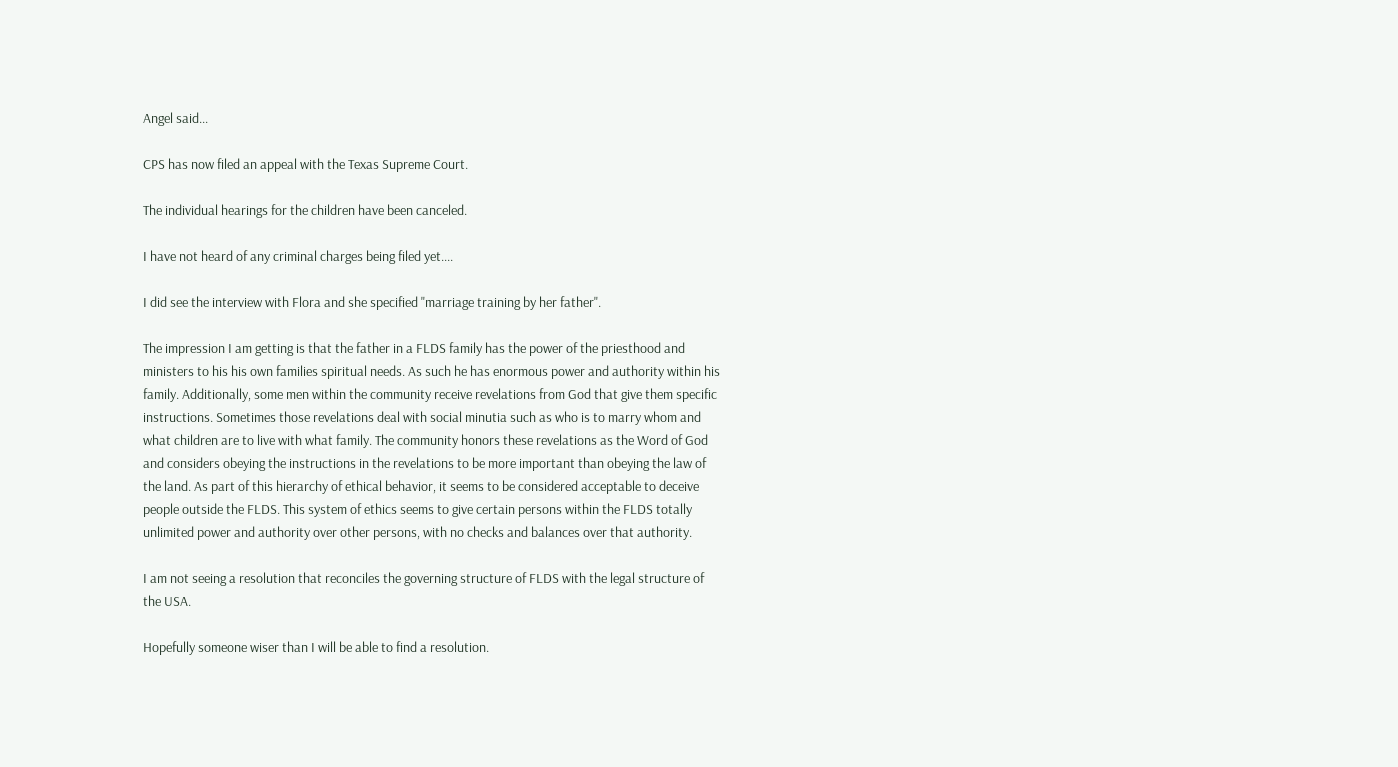Angel said...

CPS has now filed an appeal with the Texas Supreme Court.

The individual hearings for the children have been canceled.

I have not heard of any criminal charges being filed yet....

I did see the interview with Flora and she specified "marriage training by her father".

The impression I am getting is that the father in a FLDS family has the power of the priesthood and ministers to his his own families spiritual needs. As such he has enormous power and authority within his family. Additionally, some men within the community receive revelations from God that give them specific instructions. Sometimes those revelations deal with social minutia such as who is to marry whom and what children are to live with what family. The community honors these revelations as the Word of God and considers obeying the instructions in the revelations to be more important than obeying the law of the land. As part of this hierarchy of ethical behavior, it seems to be considered acceptable to deceive people outside the FLDS. This system of ethics seems to give certain persons within the FLDS totally unlimited power and authority over other persons, with no checks and balances over that authority.

I am not seeing a resolution that reconciles the governing structure of FLDS with the legal structure of the USA.

Hopefully someone wiser than I will be able to find a resolution.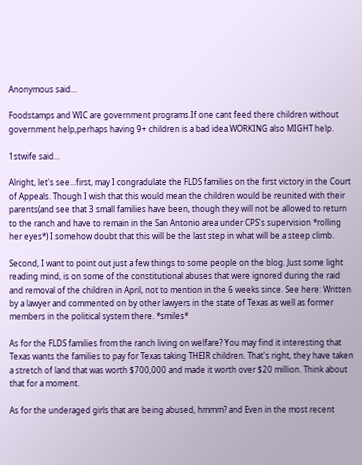Anonymous said...

Foodstamps and WIC are government programs.If one cant feed there children without government help,perhaps having 9+ children is a bad idea.WORKING also MIGHT help.

1stwife said...

Alright, let's see...first, may I congradulate the FLDS families on the first victory in the Court of Appeals. Though I wish that this would mean the children would be reunited with their parents(and see that 3 small families have been, though they will not be allowed to return to the ranch and have to remain in the San Antonio area under CPS's supervision *rolling her eyes*) I somehow doubt that this will be the last step in what will be a steep climb.

Second, I want to point out just a few things to some people on the blog. Just some light reading mind, is on some of the constitutional abuses that were ignored during the raid and removal of the children in April, not to mention in the 6 weeks since. See here: Written by a lawyer and commented on by other lawyers in the state of Texas as well as former members in the political system there. *smiles*

As for the FLDS families from the ranch living on welfare? You may find it interesting that Texas wants the families to pay for Texas taking THEIR children. That's right, they have taken a stretch of land that was worth $700,000 and made it worth over $20 million. Think about that for a moment.

As for the underaged girls that are being abused, hmmm? and Even in the most recent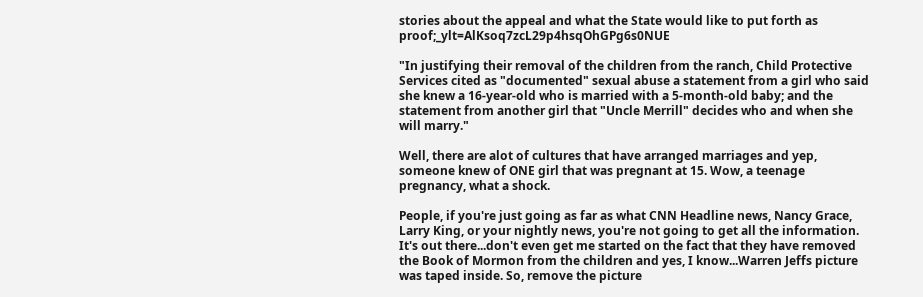stories about the appeal and what the State would like to put forth as proof;_ylt=AlKsoq7zcL29p4hsqOhGPg6s0NUE

"In justifying their removal of the children from the ranch, Child Protective Services cited as "documented" sexual abuse a statement from a girl who said she knew a 16-year-old who is married with a 5-month-old baby; and the statement from another girl that "Uncle Merrill" decides who and when she will marry."

Well, there are alot of cultures that have arranged marriages and yep, someone knew of ONE girl that was pregnant at 15. Wow, a teenage pregnancy, what a shock.

People, if you're just going as far as what CNN Headline news, Nancy Grace, Larry King, or your nightly news, you're not going to get all the information. It's out there...don't even get me started on the fact that they have removed the Book of Mormon from the children and yes, I know...Warren Jeffs picture was taped inside. So, remove the picture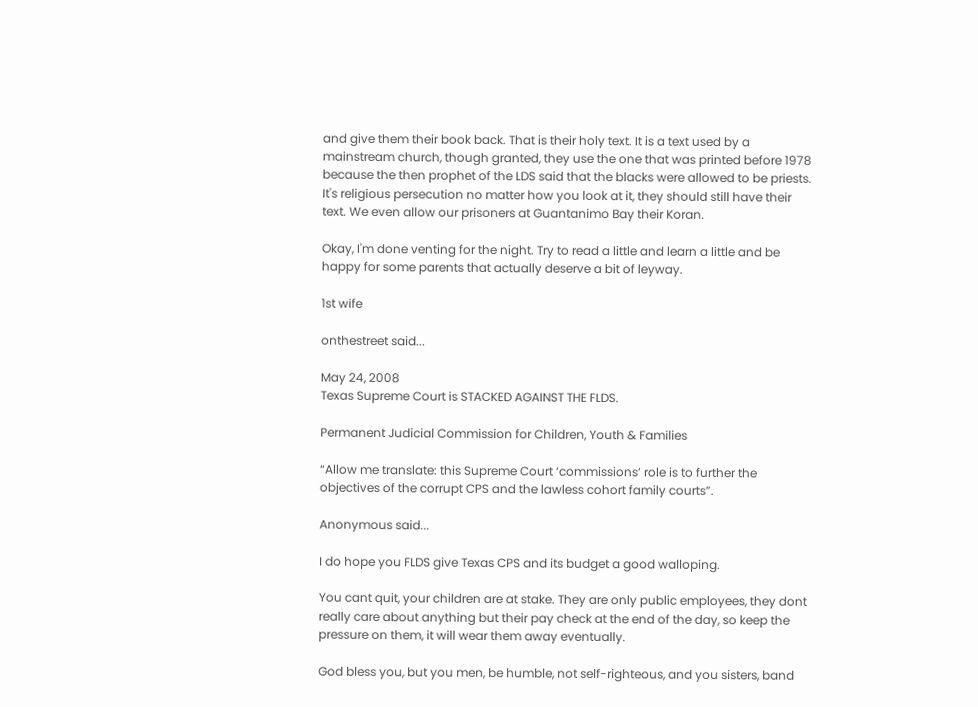and give them their book back. That is their holy text. It is a text used by a mainstream church, though granted, they use the one that was printed before 1978 because the then prophet of the LDS said that the blacks were allowed to be priests. It's religious persecution no matter how you look at it, they should still have their text. We even allow our prisoners at Guantanimo Bay their Koran.

Okay, I'm done venting for the night. Try to read a little and learn a little and be happy for some parents that actually deserve a bit of leyway.

1st wife

onthestreet said...

May 24, 2008
Texas Supreme Court is STACKED AGAINST THE FLDS.

Permanent Judicial Commission for Children, Youth & Families

“Allow me translate: this Supreme Court ‘commissions’ role is to further the objectives of the corrupt CPS and the lawless cohort family courts”.

Anonymous said...

I do hope you FLDS give Texas CPS and its budget a good walloping.

You cant quit, your children are at stake. They are only public employees, they dont really care about anything but their pay check at the end of the day, so keep the pressure on them, it will wear them away eventually.

God bless you, but you men, be humble, not self-righteous, and you sisters, band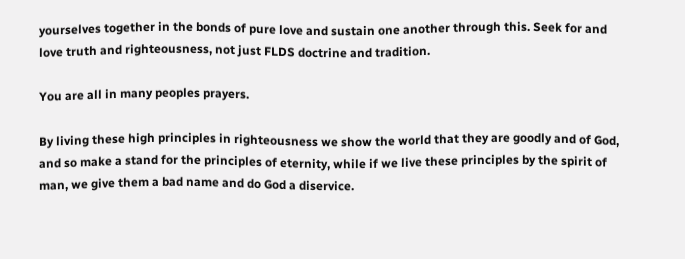yourselves together in the bonds of pure love and sustain one another through this. Seek for and love truth and righteousness, not just FLDS doctrine and tradition.

You are all in many peoples prayers.

By living these high principles in righteousness we show the world that they are goodly and of God, and so make a stand for the principles of eternity, while if we live these principles by the spirit of man, we give them a bad name and do God a diservice.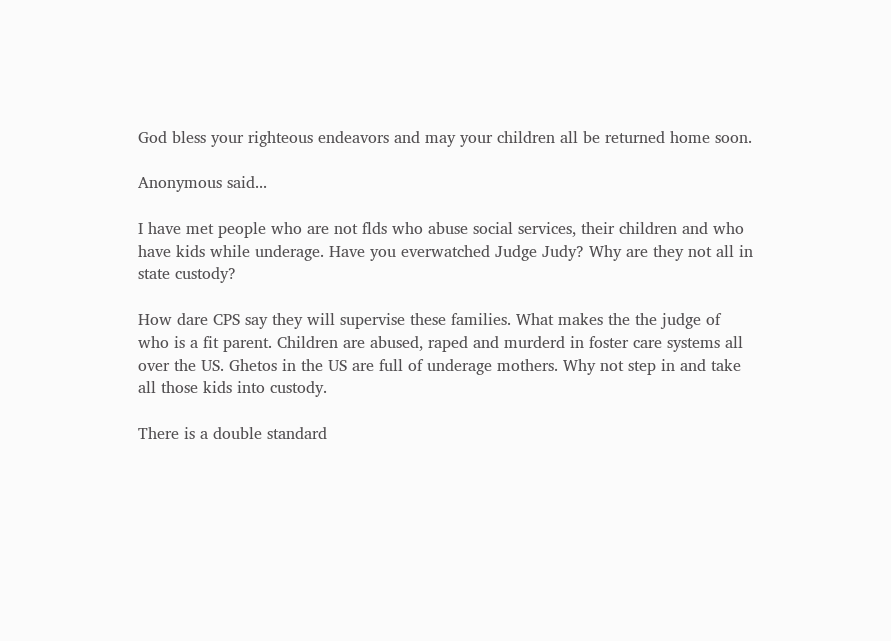God bless your righteous endeavors and may your children all be returned home soon.

Anonymous said...

I have met people who are not flds who abuse social services, their children and who have kids while underage. Have you everwatched Judge Judy? Why are they not all in state custody?

How dare CPS say they will supervise these families. What makes the the judge of who is a fit parent. Children are abused, raped and murderd in foster care systems all over the US. Ghetos in the US are full of underage mothers. Why not step in and take all those kids into custody.

There is a double standard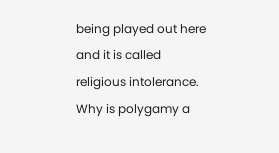being played out here and it is called religious intolerance. Why is polygamy a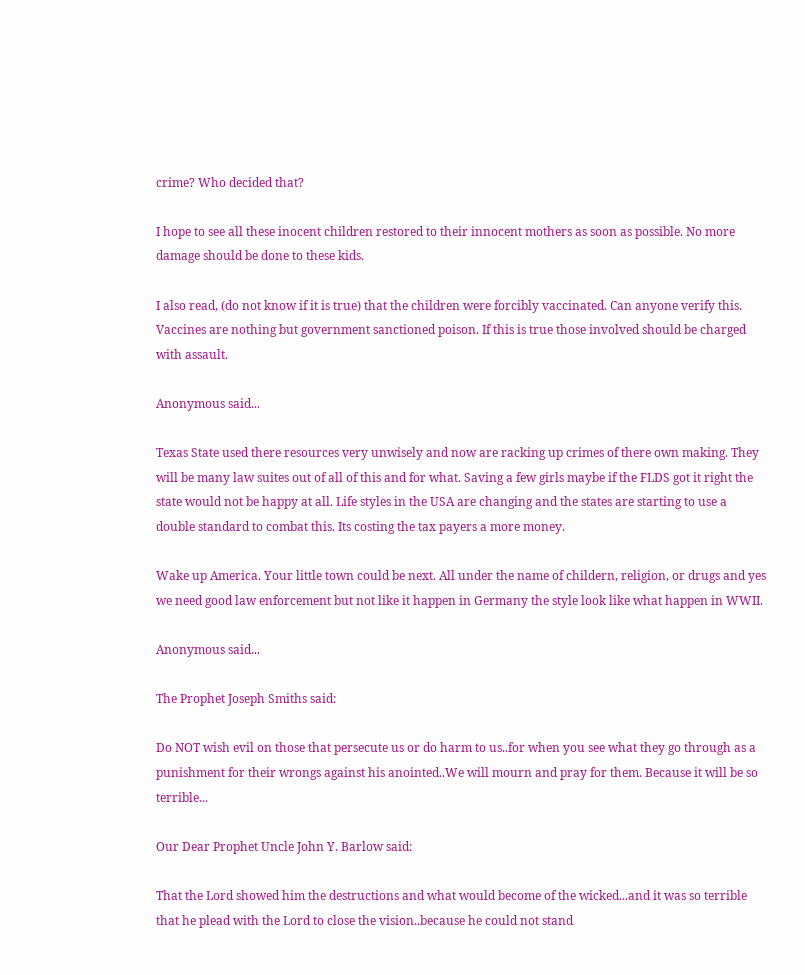crime? Who decided that?

I hope to see all these inocent children restored to their innocent mothers as soon as possible. No more damage should be done to these kids.

I also read, (do not know if it is true) that the children were forcibly vaccinated. Can anyone verify this. Vaccines are nothing but government sanctioned poison. If this is true those involved should be charged with assault.

Anonymous said...

Texas State used there resources very unwisely and now are racking up crimes of there own making. They will be many law suites out of all of this and for what. Saving a few girls maybe if the FLDS got it right the state would not be happy at all. Life styles in the USA are changing and the states are starting to use a double standard to combat this. Its costing the tax payers a more money.

Wake up America. Your little town could be next. All under the name of childern, religion, or drugs and yes we need good law enforcement but not like it happen in Germany the style look like what happen in WWII.

Anonymous said...

The Prophet Joseph Smiths said:

Do NOT wish evil on those that persecute us or do harm to us..for when you see what they go through as a punishment for their wrongs against his anointed..We will mourn and pray for them. Because it will be so terrible...

Our Dear Prophet Uncle John Y. Barlow said:

That the Lord showed him the destructions and what would become of the wicked...and it was so terrible that he plead with the Lord to close the vision..because he could not stand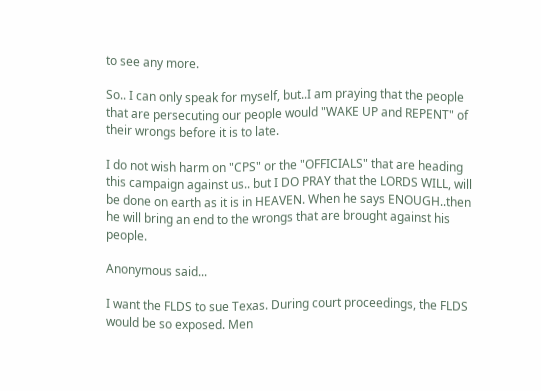to see any more.

So.. I can only speak for myself, but..I am praying that the people that are persecuting our people would "WAKE UP and REPENT" of their wrongs before it is to late.

I do not wish harm on "CPS" or the "OFFICIALS" that are heading this campaign against us.. but I DO PRAY that the LORDS WILL, will be done on earth as it is in HEAVEN. When he says ENOUGH..then he will bring an end to the wrongs that are brought against his people.

Anonymous said...

I want the FLDS to sue Texas. During court proceedings, the FLDS would be so exposed. Men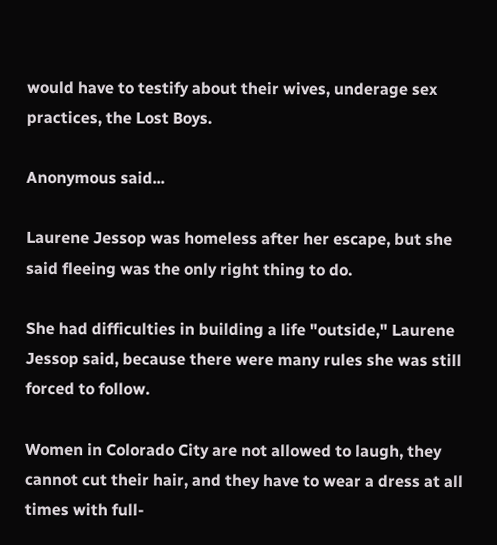would have to testify about their wives, underage sex practices, the Lost Boys.

Anonymous said...

Laurene Jessop was homeless after her escape, but she said fleeing was the only right thing to do.

She had difficulties in building a life "outside," Laurene Jessop said, because there were many rules she was still forced to follow.

Women in Colorado City are not allowed to laugh, they cannot cut their hair, and they have to wear a dress at all times with full-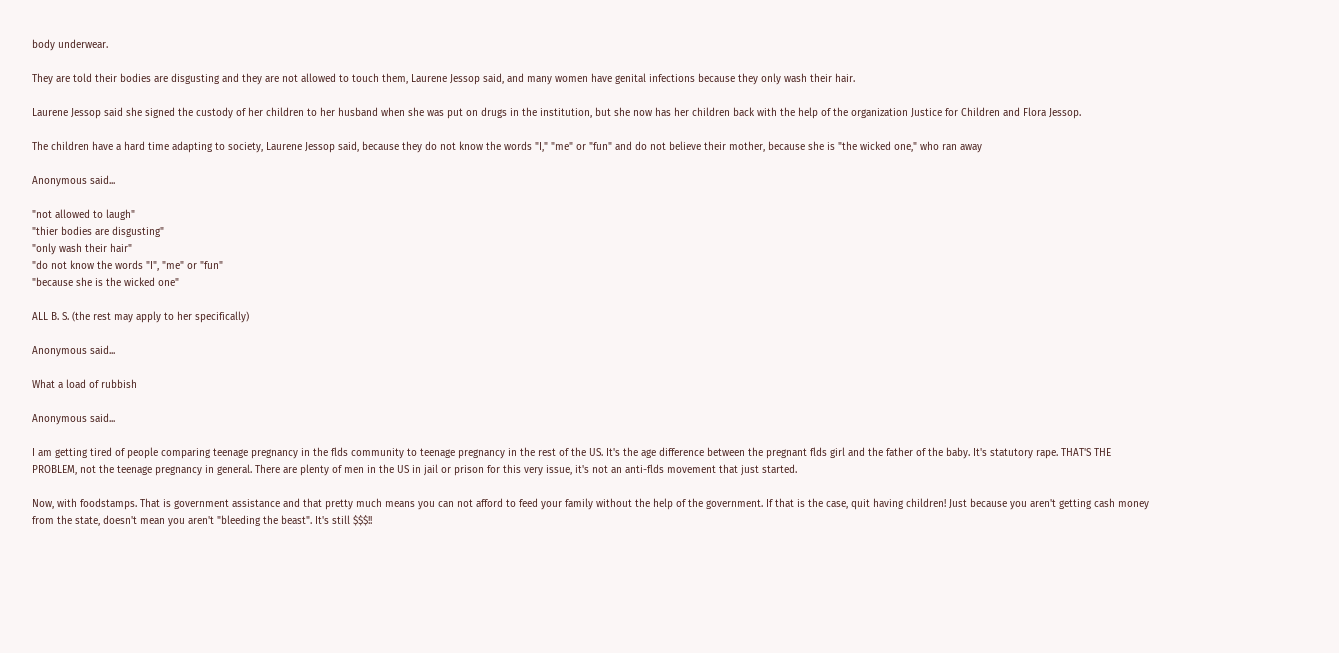body underwear.

They are told their bodies are disgusting and they are not allowed to touch them, Laurene Jessop said, and many women have genital infections because they only wash their hair.

Laurene Jessop said she signed the custody of her children to her husband when she was put on drugs in the institution, but she now has her children back with the help of the organization Justice for Children and Flora Jessop.

The children have a hard time adapting to society, Laurene Jessop said, because they do not know the words "I," "me" or "fun" and do not believe their mother, because she is "the wicked one," who ran away

Anonymous said...

"not allowed to laugh"
"thier bodies are disgusting"
"only wash their hair"
"do not know the words "I", "me" or "fun"
"because she is the wicked one"

ALL B. S. (the rest may apply to her specifically)

Anonymous said...

What a load of rubbish

Anonymous said...

I am getting tired of people comparing teenage pregnancy in the flds community to teenage pregnancy in the rest of the US. It's the age difference between the pregnant flds girl and the father of the baby. It's statutory rape. THAT'S THE PROBLEM, not the teenage pregnancy in general. There are plenty of men in the US in jail or prison for this very issue, it's not an anti-flds movement that just started.

Now, with foodstamps. That is government assistance and that pretty much means you can not afford to feed your family without the help of the government. If that is the case, quit having children! Just because you aren't getting cash money from the state, doesn't mean you aren't "bleeding the beast". It's still $$$!!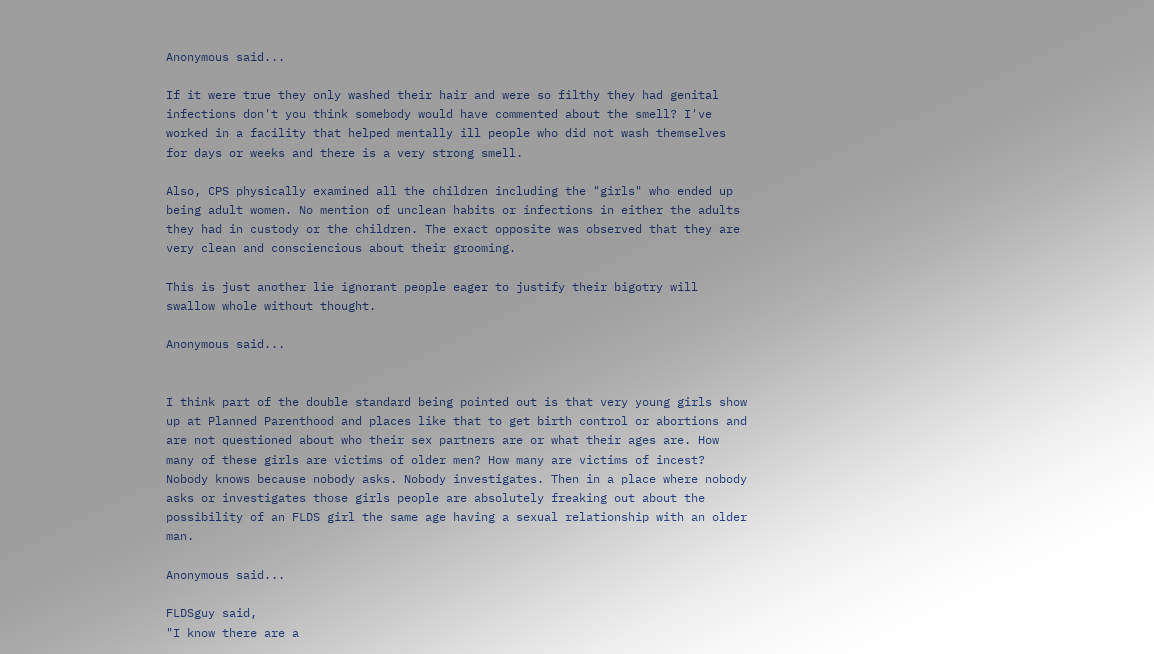Anonymous said...

If it were true they only washed their hair and were so filthy they had genital infections don't you think somebody would have commented about the smell? I've worked in a facility that helped mentally ill people who did not wash themselves for days or weeks and there is a very strong smell.

Also, CPS physically examined all the children including the "girls" who ended up being adult women. No mention of unclean habits or infections in either the adults they had in custody or the children. The exact opposite was observed that they are very clean and consciencious about their grooming.

This is just another lie ignorant people eager to justify their bigotry will swallow whole without thought.

Anonymous said...


I think part of the double standard being pointed out is that very young girls show up at Planned Parenthood and places like that to get birth control or abortions and are not questioned about who their sex partners are or what their ages are. How many of these girls are victims of older men? How many are victims of incest? Nobody knows because nobody asks. Nobody investigates. Then in a place where nobody asks or investigates those girls people are absolutely freaking out about the possibility of an FLDS girl the same age having a sexual relationship with an older man.

Anonymous said...

FLDSguy said,
"I know there are a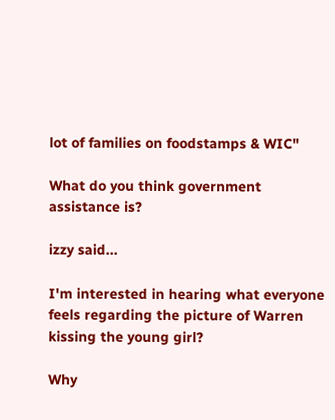lot of families on foodstamps & WIC"

What do you think government assistance is?

izzy said...

I'm interested in hearing what everyone feels regarding the picture of Warren kissing the young girl?

Why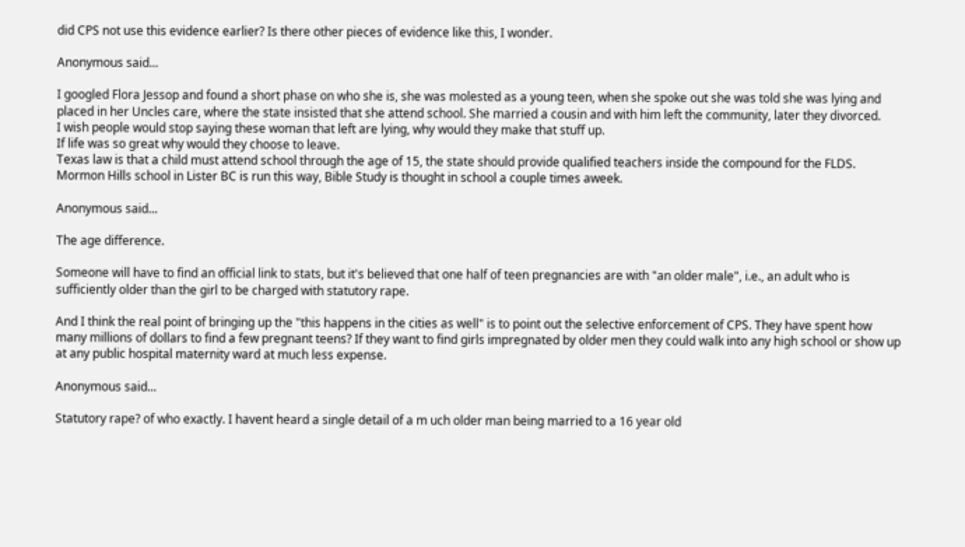did CPS not use this evidence earlier? Is there other pieces of evidence like this, I wonder.

Anonymous said...

I googled Flora Jessop and found a short phase on who she is, she was molested as a young teen, when she spoke out she was told she was lying and placed in her Uncles care, where the state insisted that she attend school. She married a cousin and with him left the community, later they divorced.
I wish people would stop saying these woman that left are lying, why would they make that stuff up.
If life was so great why would they choose to leave.
Texas law is that a child must attend school through the age of 15, the state should provide qualified teachers inside the compound for the FLDS. Mormon Hills school in Lister BC is run this way, Bible Study is thought in school a couple times aweek.

Anonymous said...

The age difference.

Someone will have to find an official link to stats, but it's believed that one half of teen pregnancies are with "an older male", i.e., an adult who is sufficiently older than the girl to be charged with statutory rape.

And I think the real point of bringing up the "this happens in the cities as well" is to point out the selective enforcement of CPS. They have spent how many millions of dollars to find a few pregnant teens? If they want to find girls impregnated by older men they could walk into any high school or show up at any public hospital maternity ward at much less expense.

Anonymous said...

Statutory rape? of who exactly. I havent heard a single detail of a m uch older man being married to a 16 year old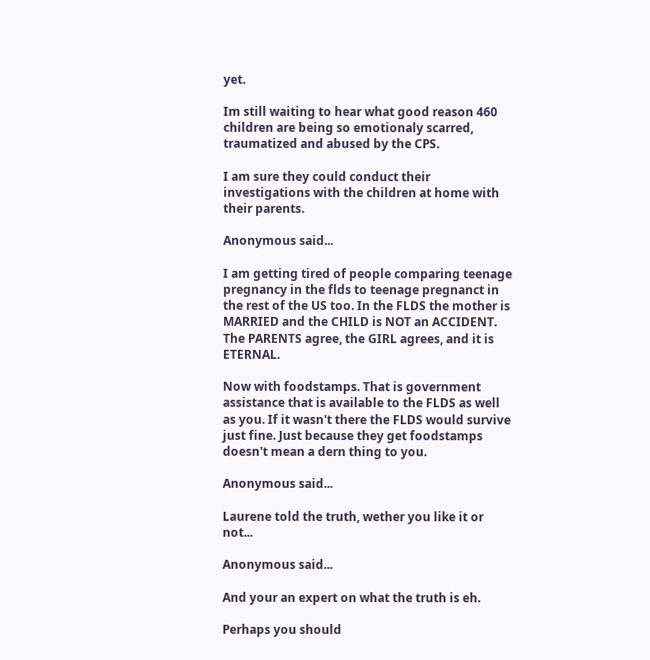yet.

Im still waiting to hear what good reason 460 children are being so emotionaly scarred, traumatized and abused by the CPS.

I am sure they could conduct their investigations with the children at home with their parents.

Anonymous said...

I am getting tired of people comparing teenage pregnancy in the flds to teenage pregnanct in the rest of the US too. In the FLDS the mother is MARRIED and the CHILD is NOT an ACCIDENT.
The PARENTS agree, the GIRL agrees, and it is ETERNAL.

Now with foodstamps. That is government assistance that is available to the FLDS as well as you. If it wasn't there the FLDS would survive just fine. Just because they get foodstamps doesn't mean a dern thing to you.

Anonymous said...

Laurene told the truth, wether you like it or not...

Anonymous said...

And your an expert on what the truth is eh.

Perhaps you should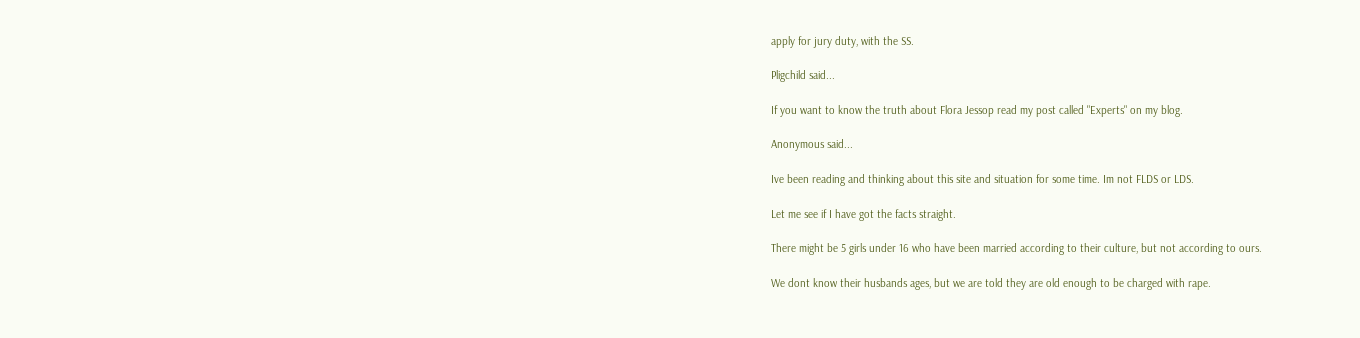apply for jury duty, with the SS.

Pligchild said...

If you want to know the truth about Flora Jessop read my post called "Experts" on my blog.

Anonymous said...

Ive been reading and thinking about this site and situation for some time. Im not FLDS or LDS.

Let me see if I have got the facts straight.

There might be 5 girls under 16 who have been married according to their culture, but not according to ours.

We dont know their husbands ages, but we are told they are old enough to be charged with rape.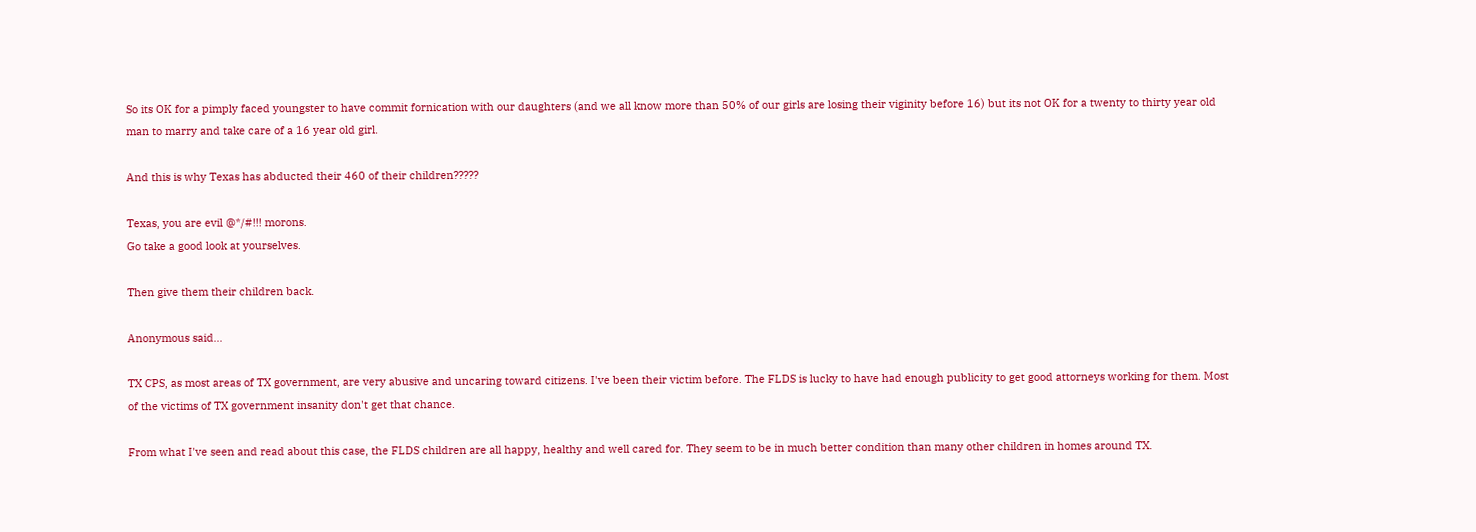So its OK for a pimply faced youngster to have commit fornication with our daughters (and we all know more than 50% of our girls are losing their viginity before 16) but its not OK for a twenty to thirty year old man to marry and take care of a 16 year old girl.

And this is why Texas has abducted their 460 of their children?????

Texas, you are evil @*/#!!! morons.
Go take a good look at yourselves.

Then give them their children back.

Anonymous said...

TX CPS, as most areas of TX government, are very abusive and uncaring toward citizens. I've been their victim before. The FLDS is lucky to have had enough publicity to get good attorneys working for them. Most of the victims of TX government insanity don't get that chance.

From what I've seen and read about this case, the FLDS children are all happy, healthy and well cared for. They seem to be in much better condition than many other children in homes around TX.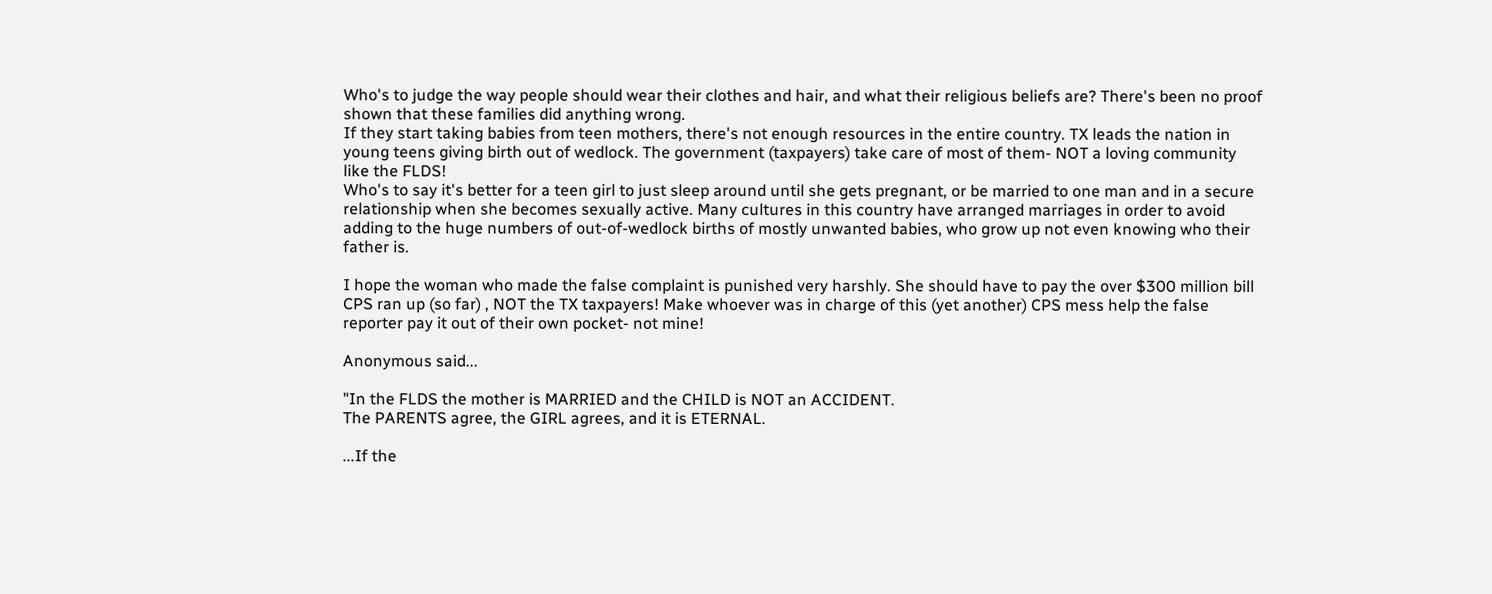Who's to judge the way people should wear their clothes and hair, and what their religious beliefs are? There's been no proof shown that these families did anything wrong.
If they start taking babies from teen mothers, there's not enough resources in the entire country. TX leads the nation in young teens giving birth out of wedlock. The government (taxpayers) take care of most of them- NOT a loving community like the FLDS!
Who's to say it's better for a teen girl to just sleep around until she gets pregnant, or be married to one man and in a secure relationship when she becomes sexually active. Many cultures in this country have arranged marriages in order to avoid adding to the huge numbers of out-of-wedlock births of mostly unwanted babies, who grow up not even knowing who their father is.

I hope the woman who made the false complaint is punished very harshly. She should have to pay the over $300 million bill CPS ran up (so far) , NOT the TX taxpayers! Make whoever was in charge of this (yet another) CPS mess help the false reporter pay it out of their own pocket- not mine!

Anonymous said...

"In the FLDS the mother is MARRIED and the CHILD is NOT an ACCIDENT.
The PARENTS agree, the GIRL agrees, and it is ETERNAL.

...If the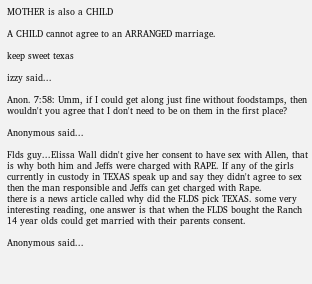MOTHER is also a CHILD

A CHILD cannot agree to an ARRANGED marriage.

keep sweet texas

izzy said...

Anon. 7:58: Umm, if I could get along just fine without foodstamps, then wouldn't you agree that I don't need to be on them in the first place?

Anonymous said...

Flds guy...Elissa Wall didn't give her consent to have sex with Allen, that is why both him and Jeffs were charged with RAPE. If any of the girls currently in custody in TEXAS speak up and say they didn't agree to sex then the man responsible and Jeffs can get charged with Rape.
there is a news article called why did the FLDS pick TEXAS. some very interesting reading, one answer is that when the FLDS bought the Ranch 14 year olds could get married with their parents consent.

Anonymous said...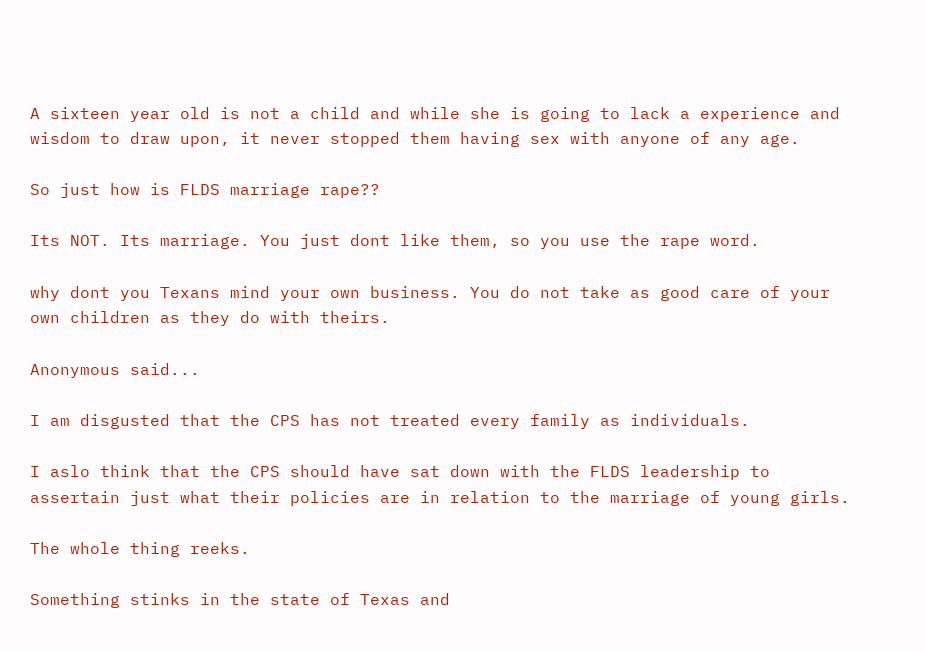A sixteen year old is not a child and while she is going to lack a experience and wisdom to draw upon, it never stopped them having sex with anyone of any age.

So just how is FLDS marriage rape??

Its NOT. Its marriage. You just dont like them, so you use the rape word.

why dont you Texans mind your own business. You do not take as good care of your own children as they do with theirs.

Anonymous said...

I am disgusted that the CPS has not treated every family as individuals.

I aslo think that the CPS should have sat down with the FLDS leadership to assertain just what their policies are in relation to the marriage of young girls.

The whole thing reeks.

Something stinks in the state of Texas and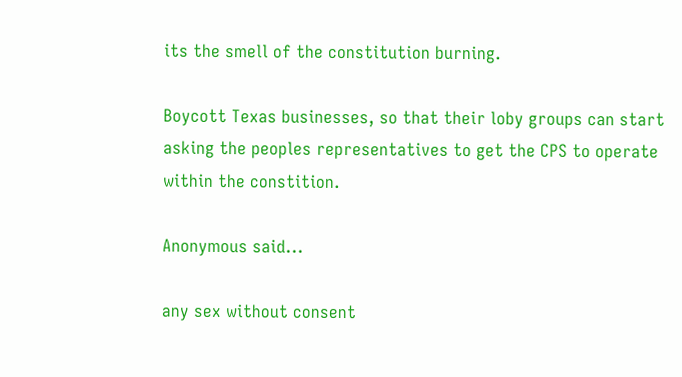its the smell of the constitution burning.

Boycott Texas businesses, so that their loby groups can start asking the peoples representatives to get the CPS to operate within the constition.

Anonymous said...

any sex without consent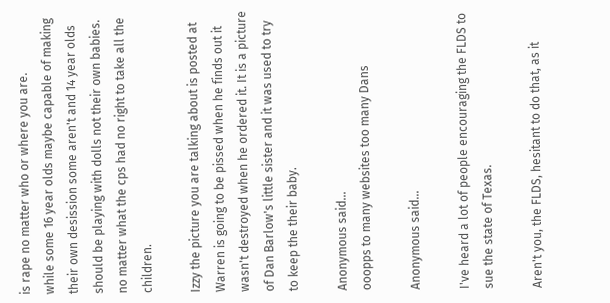is rape no matter who or where you are.
while some 16 year olds maybe capable of making their own desission some aren't and 14 year olds should be playing with dolls not their own babies. no matter what the cps had no right to take all the children.

Izzy the picture you are talking about is posted at Warren is going to be pissed when he finds out it wasn't destroyed when he ordered it. It is a picture of Dan Barlow's little sister and it was used to try to keep the their baby.

Anonymous said...
ooopps to many websites too many Dans

Anonymous said...

I've heard a lot of people encouraging the FLDS to sue the state of Texas.

Aren't you, the FLDS, hesitant to do that, as it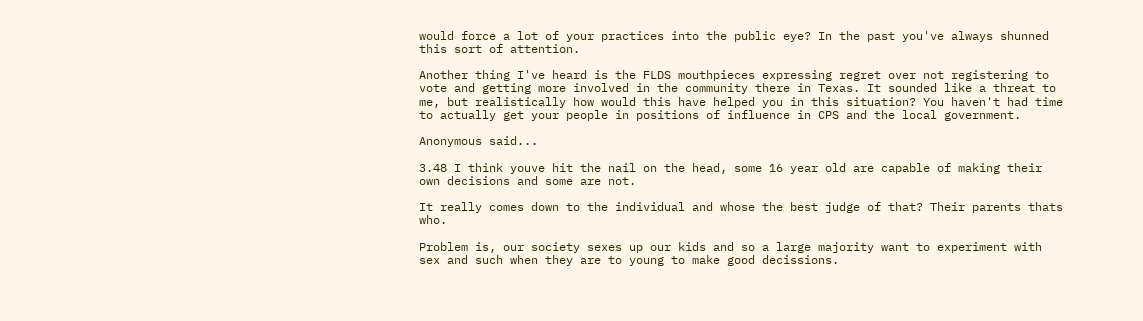would force a lot of your practices into the public eye? In the past you've always shunned this sort of attention.

Another thing I've heard is the FLDS mouthpieces expressing regret over not registering to vote and getting more involved in the community there in Texas. It sounded like a threat to me, but realistically how would this have helped you in this situation? You haven't had time to actually get your people in positions of influence in CPS and the local government.

Anonymous said...

3.48 I think youve hit the nail on the head, some 16 year old are capable of making their own decisions and some are not.

It really comes down to the individual and whose the best judge of that? Their parents thats who.

Problem is, our society sexes up our kids and so a large majority want to experiment with sex and such when they are to young to make good decissions.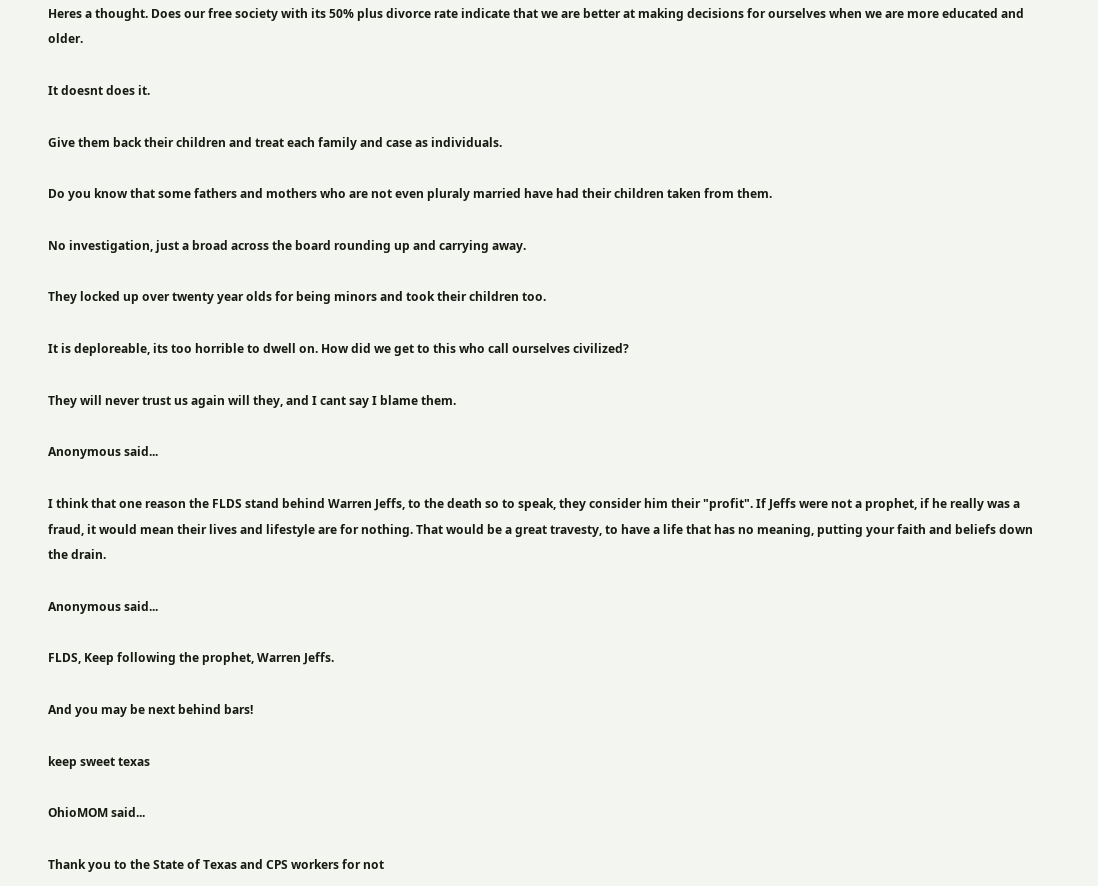Heres a thought. Does our free society with its 50% plus divorce rate indicate that we are better at making decisions for ourselves when we are more educated and older.

It doesnt does it.

Give them back their children and treat each family and case as individuals.

Do you know that some fathers and mothers who are not even pluraly married have had their children taken from them.

No investigation, just a broad across the board rounding up and carrying away.

They locked up over twenty year olds for being minors and took their children too.

It is deploreable, its too horrible to dwell on. How did we get to this who call ourselves civilized?

They will never trust us again will they, and I cant say I blame them.

Anonymous said...

I think that one reason the FLDS stand behind Warren Jeffs, to the death so to speak, they consider him their "profit". If Jeffs were not a prophet, if he really was a fraud, it would mean their lives and lifestyle are for nothing. That would be a great travesty, to have a life that has no meaning, putting your faith and beliefs down the drain.

Anonymous said...

FLDS, Keep following the prophet, Warren Jeffs.

And you may be next behind bars!

keep sweet texas

OhioMOM said...

Thank you to the State of Texas and CPS workers for not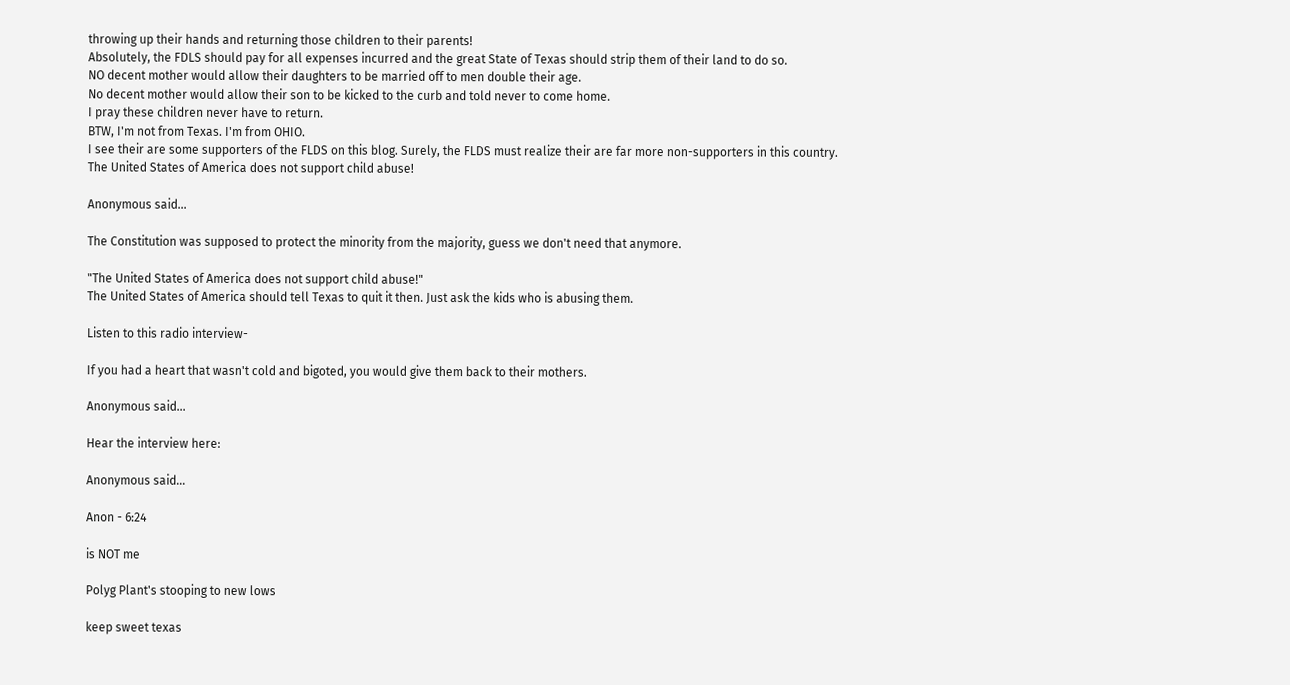throwing up their hands and returning those children to their parents!
Absolutely, the FDLS should pay for all expenses incurred and the great State of Texas should strip them of their land to do so.
NO decent mother would allow their daughters to be married off to men double their age.
No decent mother would allow their son to be kicked to the curb and told never to come home.
I pray these children never have to return.
BTW, I'm not from Texas. I'm from OHIO.
I see their are some supporters of the FLDS on this blog. Surely, the FLDS must realize their are far more non-supporters in this country.
The United States of America does not support child abuse!

Anonymous said...

The Constitution was supposed to protect the minority from the majority, guess we don't need that anymore.

"The United States of America does not support child abuse!"
The United States of America should tell Texas to quit it then. Just ask the kids who is abusing them.

Listen to this radio interview-

If you had a heart that wasn't cold and bigoted, you would give them back to their mothers.

Anonymous said...

Hear the interview here:

Anonymous said...

Anon - 6:24

is NOT me

Polyg Plant's stooping to new lows

keep sweet texas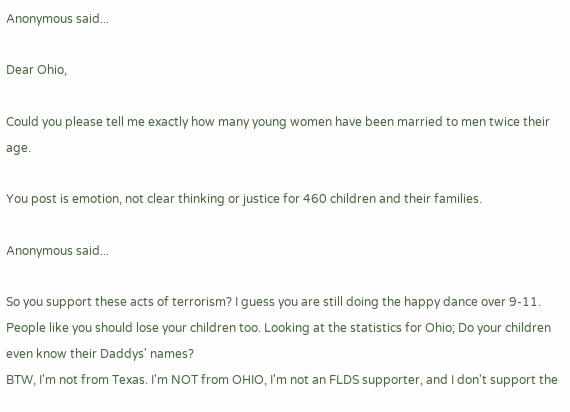Anonymous said...

Dear Ohio,

Could you please tell me exactly how many young women have been married to men twice their age.

You post is emotion, not clear thinking or justice for 460 children and their families.

Anonymous said...

So you support these acts of terrorism? I guess you are still doing the happy dance over 9-11.
People like you should lose your children too. Looking at the statistics for Ohio; Do your children even know their Daddys' names?
BTW, I'm not from Texas. I'm NOT from OHIO, I'm not an FLDS supporter, and I don't support the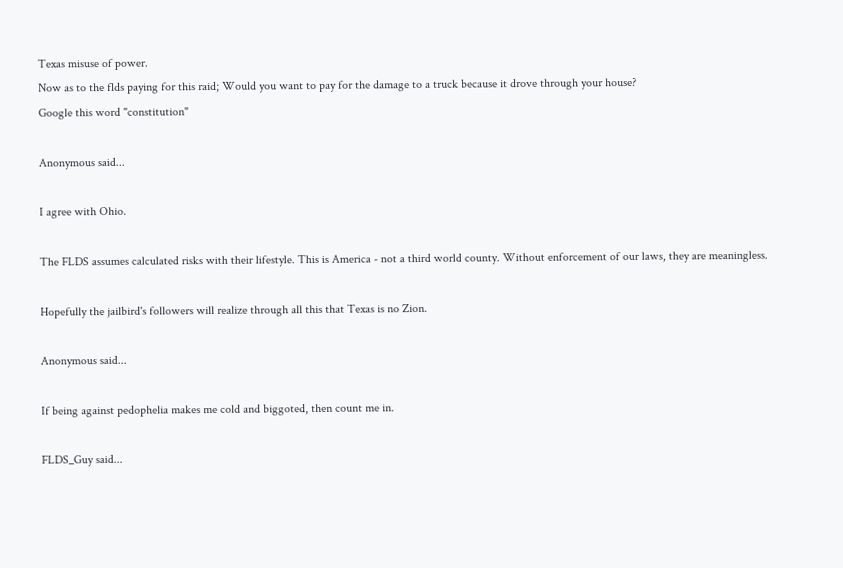Texas misuse of power.
Now as to the flds paying for this raid; Would you want to pay for the damage to a truck because it drove through your house?
Google this word "constitution"

Anonymous said...

I agree with Ohio.

The FLDS assumes calculated risks with their lifestyle. This is America - not a third world county. Without enforcement of our laws, they are meaningless.

Hopefully the jailbird's followers will realize through all this that Texas is no Zion.

Anonymous said...

If being against pedophelia makes me cold and biggoted, then count me in.

FLDS_Guy said...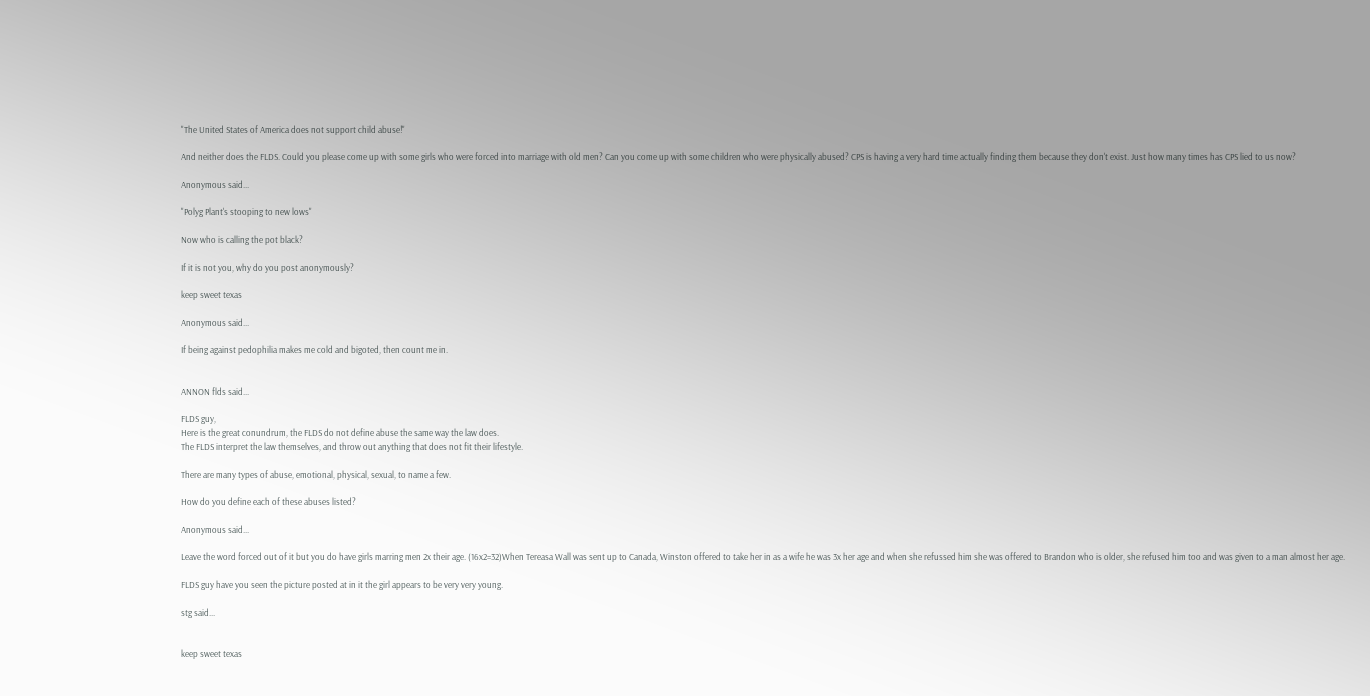"The United States of America does not support child abuse!"

And neither does the FLDS. Could you please come up with some girls who were forced into marriage with old men? Can you come up with some children who were physically abused? CPS is having a very hard time actually finding them because they don't exist. Just how many times has CPS lied to us now?

Anonymous said...

"Polyg Plant's stooping to new lows"

Now who is calling the pot black?

If it is not you, why do you post anonymously?

keep sweet texas

Anonymous said...

If being against pedophilia makes me cold and bigoted, then count me in.


ANNON flds said...

FLDS guy,
Here is the great conundrum, the FLDS do not define abuse the same way the law does.
The FLDS interpret the law themselves, and throw out anything that does not fit their lifestyle.

There are many types of abuse, emotional, physical, sexual, to name a few.

How do you define each of these abuses listed?

Anonymous said...

Leave the word forced out of it but you do have girls marring men 2x their age. (16x2=32)When Tereasa Wall was sent up to Canada, Winston offered to take her in as a wife he was 3x her age and when she refussed him she was offered to Brandon who is older, she refused him too and was given to a man almost her age.

FLDS guy have you seen the picture posted at in it the girl appears to be very very young.

stg said...


keep sweet texas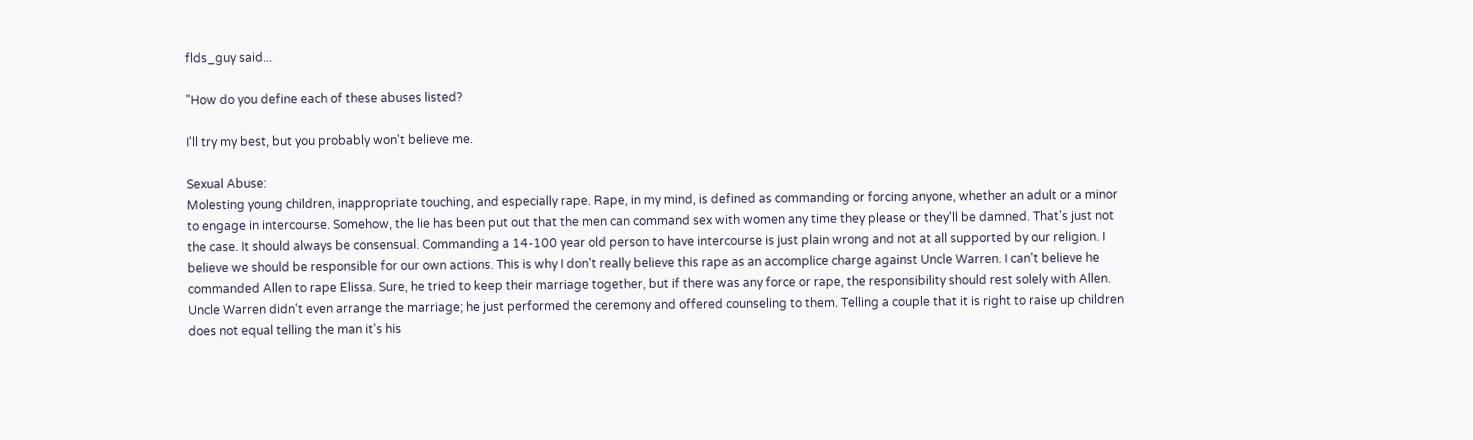flds_guy said...

"How do you define each of these abuses listed?

I'll try my best, but you probably won't believe me.

Sexual Abuse:
Molesting young children, inappropriate touching, and especially rape. Rape, in my mind, is defined as commanding or forcing anyone, whether an adult or a minor to engage in intercourse. Somehow, the lie has been put out that the men can command sex with women any time they please or they'll be damned. That's just not the case. It should always be consensual. Commanding a 14-100 year old person to have intercourse is just plain wrong and not at all supported by our religion. I believe we should be responsible for our own actions. This is why I don't really believe this rape as an accomplice charge against Uncle Warren. I can't believe he commanded Allen to rape Elissa. Sure, he tried to keep their marriage together, but if there was any force or rape, the responsibility should rest solely with Allen. Uncle Warren didn't even arrange the marriage; he just performed the ceremony and offered counseling to them. Telling a couple that it is right to raise up children does not equal telling the man it's his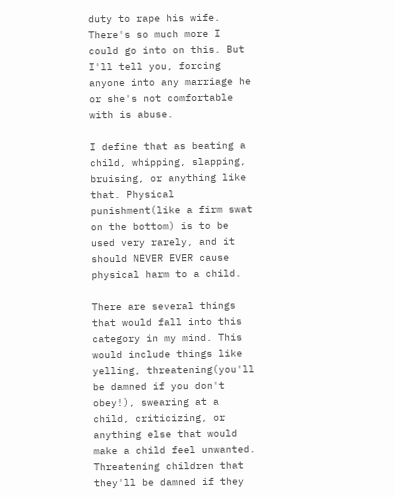duty to rape his wife. There's so much more I could go into on this. But I'll tell you, forcing anyone into any marriage he or she's not comfortable with is abuse.

I define that as beating a child, whipping, slapping, bruising, or anything like that. Physical punishment(like a firm swat on the bottom) is to be used very rarely, and it should NEVER EVER cause physical harm to a child.

There are several things that would fall into this category in my mind. This would include things like yelling, threatening(you'll be damned if you don't obey!), swearing at a child, criticizing, or anything else that would make a child feel unwanted. Threatening children that they'll be damned if they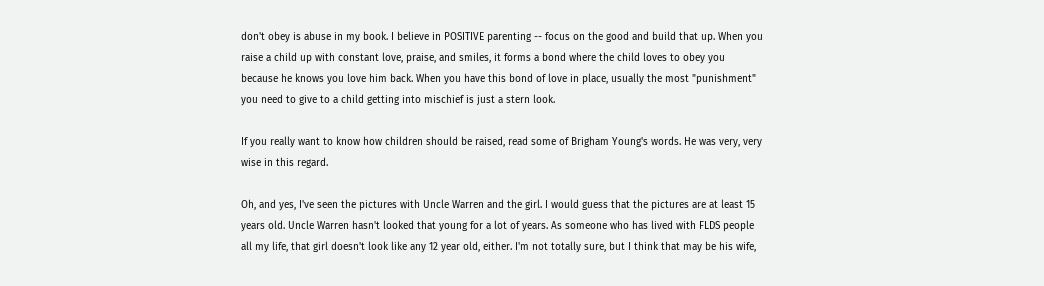don't obey is abuse in my book. I believe in POSITIVE parenting -- focus on the good and build that up. When you raise a child up with constant love, praise, and smiles, it forms a bond where the child loves to obey you because he knows you love him back. When you have this bond of love in place, usually the most "punishment" you need to give to a child getting into mischief is just a stern look.

If you really want to know how children should be raised, read some of Brigham Young's words. He was very, very wise in this regard.

Oh, and yes, I've seen the pictures with Uncle Warren and the girl. I would guess that the pictures are at least 15 years old. Uncle Warren hasn't looked that young for a lot of years. As someone who has lived with FLDS people all my life, that girl doesn't look like any 12 year old, either. I'm not totally sure, but I think that may be his wife,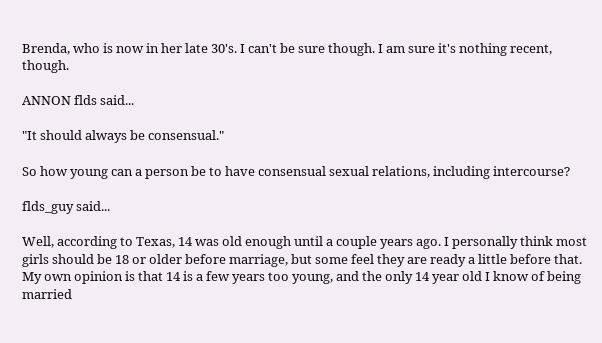Brenda, who is now in her late 30's. I can't be sure though. I am sure it's nothing recent, though.

ANNON flds said...

"It should always be consensual."

So how young can a person be to have consensual sexual relations, including intercourse?

flds_guy said...

Well, according to Texas, 14 was old enough until a couple years ago. I personally think most girls should be 18 or older before marriage, but some feel they are ready a little before that. My own opinion is that 14 is a few years too young, and the only 14 year old I know of being married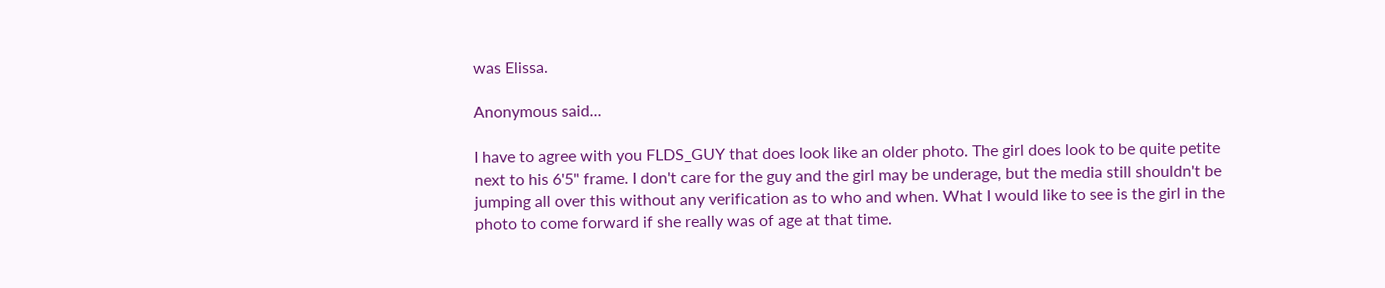was Elissa.

Anonymous said...

I have to agree with you FLDS_GUY that does look like an older photo. The girl does look to be quite petite next to his 6'5" frame. I don't care for the guy and the girl may be underage, but the media still shouldn't be jumping all over this without any verification as to who and when. What I would like to see is the girl in the photo to come forward if she really was of age at that time.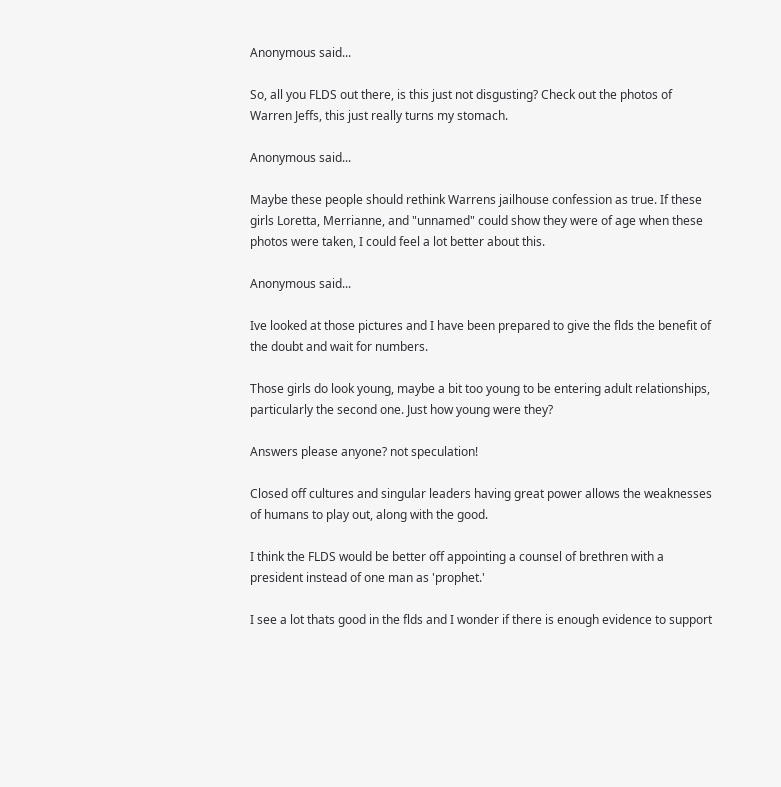Anonymous said...

So, all you FLDS out there, is this just not disgusting? Check out the photos of Warren Jeffs, this just really turns my stomach.

Anonymous said...

Maybe these people should rethink Warrens jailhouse confession as true. If these girls Loretta, Merrianne, and "unnamed" could show they were of age when these photos were taken, I could feel a lot better about this.

Anonymous said...

Ive looked at those pictures and I have been prepared to give the flds the benefit of the doubt and wait for numbers.

Those girls do look young, maybe a bit too young to be entering adult relationships, particularly the second one. Just how young were they?

Answers please anyone? not speculation!

Closed off cultures and singular leaders having great power allows the weaknesses of humans to play out, along with the good.

I think the FLDS would be better off appointing a counsel of brethren with a president instead of one man as 'prophet.'

I see a lot thats good in the flds and I wonder if there is enough evidence to support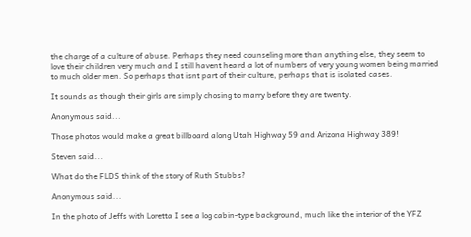the charge of a culture of abuse. Perhaps they need counseling more than anything else, they seem to love their children very much and I still havent heard a lot of numbers of very young women being married to much older men. So perhaps that isnt part of their culture, perhaps that is isolated cases.

It sounds as though their girls are simply chosing to marry before they are twenty.

Anonymous said...

Those photos would make a great billboard along Utah Highway 59 and Arizona Highway 389!

Steven said...

What do the FLDS think of the story of Ruth Stubbs?

Anonymous said...

In the photo of Jeffs with Loretta I see a log cabin-type background, much like the interior of the YFZ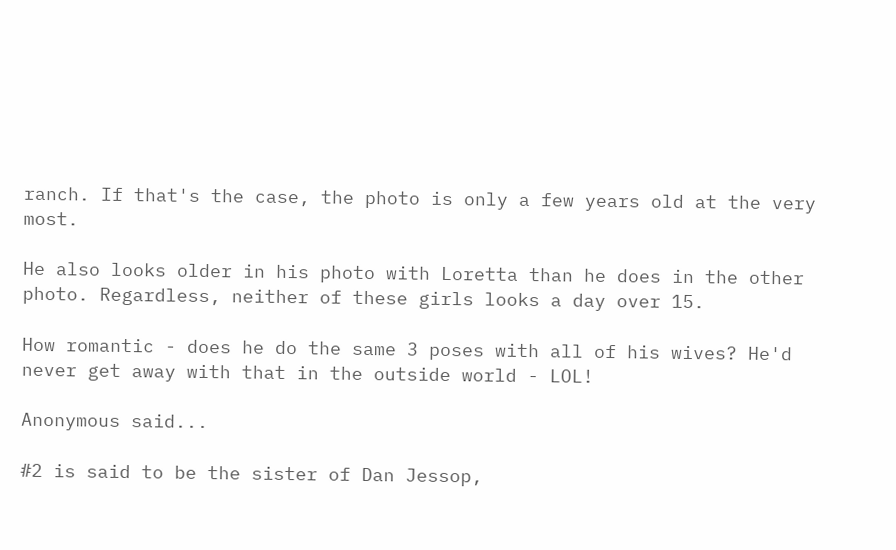ranch. If that's the case, the photo is only a few years old at the very most.

He also looks older in his photo with Loretta than he does in the other photo. Regardless, neither of these girls looks a day over 15.

How romantic - does he do the same 3 poses with all of his wives? He'd never get away with that in the outside world - LOL!

Anonymous said...

#2 is said to be the sister of Dan Jessop,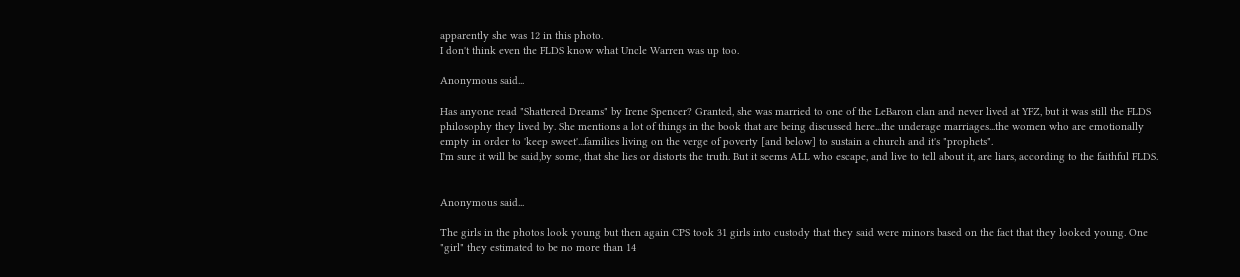apparently she was 12 in this photo.
I don't think even the FLDS know what Uncle Warren was up too.

Anonymous said...

Has anyone read "Shattered Dreams" by Irene Spencer? Granted, she was married to one of the LeBaron clan and never lived at YFZ, but it was still the FLDS philosophy they lived by. She mentions a lot of things in the book that are being discussed here...the underage marriages...the women who are emotionally empty in order to 'keep sweet'...families living on the verge of poverty [and below] to sustain a church and it's "prophets".
I'm sure it will be said,by some, that she lies or distorts the truth. But it seems ALL who escape, and live to tell about it, are liars, according to the faithful FLDS.


Anonymous said...

The girls in the photos look young but then again CPS took 31 girls into custody that they said were minors based on the fact that they looked young. One "girl" they estimated to be no more than 14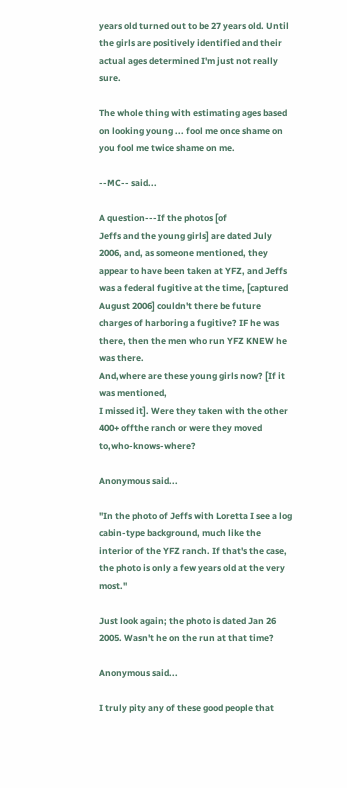years old turned out to be 27 years old. Until the girls are positively identified and their actual ages determined I'm just not really sure.

The whole thing with estimating ages based on looking young ... fool me once shame on you fool me twice shame on me.

--MC-- said...

A question---If the photos [of
Jeffs and the young girls] are dated July 2006, and, as someone mentioned, they appear to have been taken at YFZ, and Jeffs was a federal fugitive at the time, [captured August 2006] couldn't there be future charges of harboring a fugitive? IF he was there, then the men who run YFZ KNEW he was there.
And,where are these young girls now? [If it was mentioned,
I missed it]. Were they taken with the other 400+ offthe ranch or were they moved to,who-knows-where?

Anonymous said...

"In the photo of Jeffs with Loretta I see a log cabin-type background, much like the interior of the YFZ ranch. If that's the case, the photo is only a few years old at the very most."

Just look again; the photo is dated Jan 26 2005. Wasn't he on the run at that time?

Anonymous said...

I truly pity any of these good people that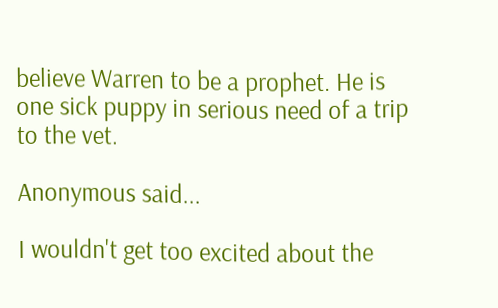believe Warren to be a prophet. He is one sick puppy in serious need of a trip to the vet.

Anonymous said...

I wouldn't get too excited about the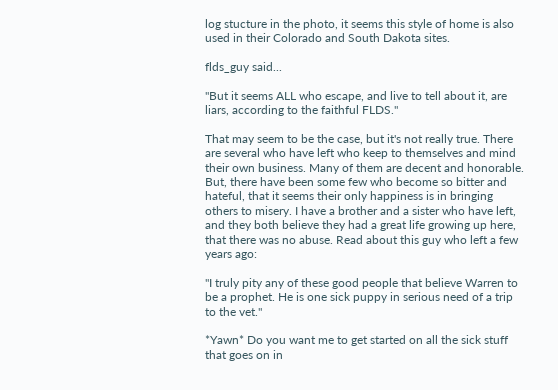log stucture in the photo, it seems this style of home is also used in their Colorado and South Dakota sites.

flds_guy said...

"But it seems ALL who escape, and live to tell about it, are liars, according to the faithful FLDS."

That may seem to be the case, but it's not really true. There are several who have left who keep to themselves and mind their own business. Many of them are decent and honorable. But, there have been some few who become so bitter and hateful, that it seems their only happiness is in bringing others to misery. I have a brother and a sister who have left, and they both believe they had a great life growing up here, that there was no abuse. Read about this guy who left a few years ago:

"I truly pity any of these good people that believe Warren to be a prophet. He is one sick puppy in serious need of a trip to the vet."

*Yawn* Do you want me to get started on all the sick stuff that goes on in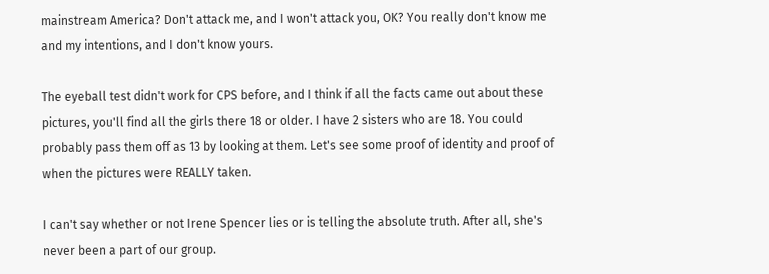mainstream America? Don't attack me, and I won't attack you, OK? You really don't know me and my intentions, and I don't know yours.

The eyeball test didn't work for CPS before, and I think if all the facts came out about these pictures, you'll find all the girls there 18 or older. I have 2 sisters who are 18. You could probably pass them off as 13 by looking at them. Let's see some proof of identity and proof of when the pictures were REALLY taken.

I can't say whether or not Irene Spencer lies or is telling the absolute truth. After all, she's never been a part of our group.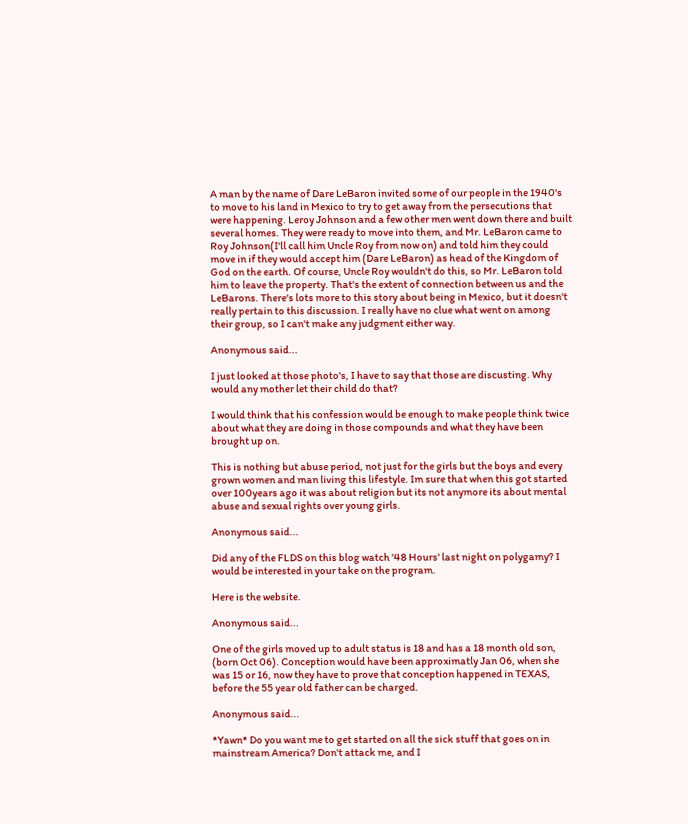A man by the name of Dare LeBaron invited some of our people in the 1940's to move to his land in Mexico to try to get away from the persecutions that were happening. Leroy Johnson and a few other men went down there and built several homes. They were ready to move into them, and Mr. LeBaron came to Roy Johnson(I'll call him Uncle Roy from now on) and told him they could move in if they would accept him (Dare LeBaron) as head of the Kingdom of God on the earth. Of course, Uncle Roy wouldn't do this, so Mr. LeBaron told him to leave the property. That's the extent of connection between us and the LeBarons. There's lots more to this story about being in Mexico, but it doesn't really pertain to this discussion. I really have no clue what went on among their group, so I can't make any judgment either way.

Anonymous said...

I just looked at those photo's, I have to say that those are discusting. Why would any mother let their child do that?

I would think that his confession would be enough to make people think twice about what they are doing in those compounds and what they have been brought up on.

This is nothing but abuse period, not just for the girls but the boys and every grown women and man living this lifestyle. Im sure that when this got started over 100years ago it was about religion but its not anymore its about mental abuse and sexual rights over young girls.

Anonymous said...

Did any of the FLDS on this blog watch '48 Hours' last night on polygamy? I would be interested in your take on the program.

Here is the website.

Anonymous said...

One of the girls moved up to adult status is 18 and has a 18 month old son, (born Oct 06). Conception would have been approximatly Jan 06, when she was 15 or 16, now they have to prove that conception happened in TEXAS, before the 55 year old father can be charged.

Anonymous said...

*Yawn* Do you want me to get started on all the sick stuff that goes on in mainstream America? Don't attack me, and I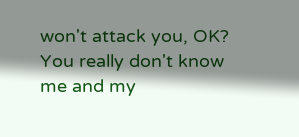won't attack you, OK? You really don't know me and my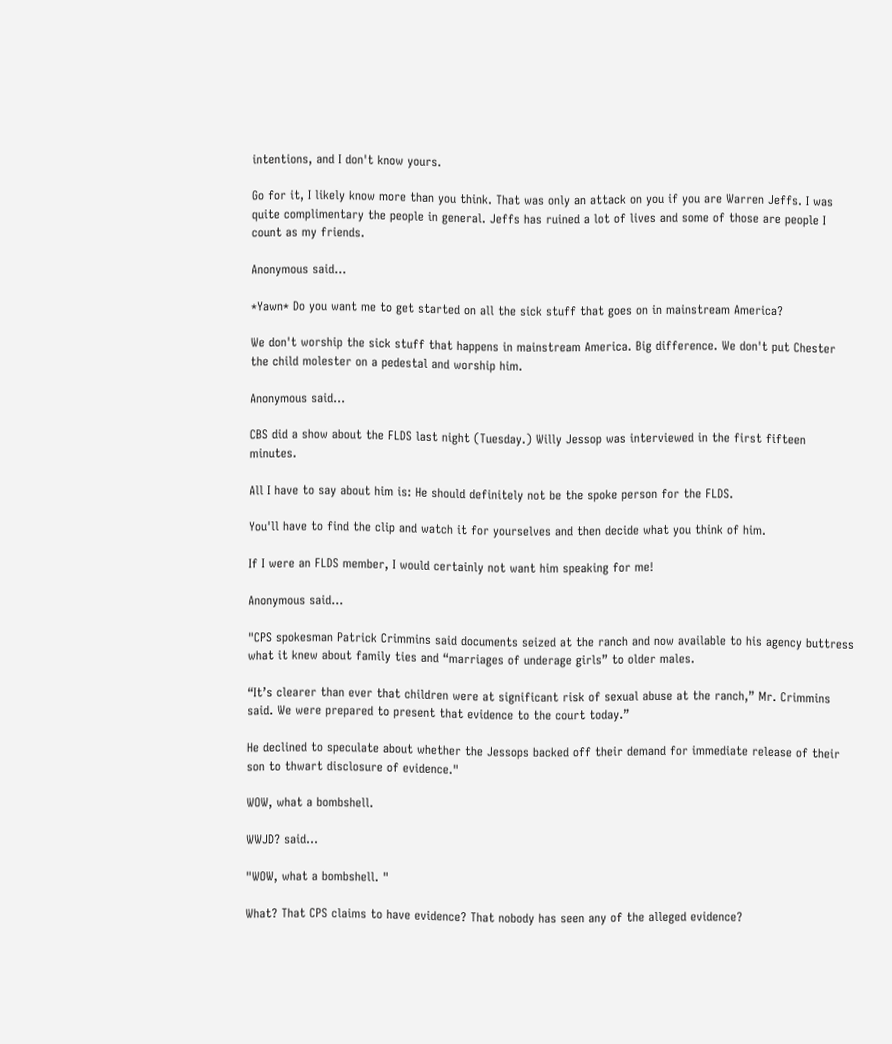intentions, and I don't know yours.

Go for it, I likely know more than you think. That was only an attack on you if you are Warren Jeffs. I was quite complimentary the people in general. Jeffs has ruined a lot of lives and some of those are people I count as my friends.

Anonymous said...

*Yawn* Do you want me to get started on all the sick stuff that goes on in mainstream America?

We don't worship the sick stuff that happens in mainstream America. Big difference. We don't put Chester the child molester on a pedestal and worship him.

Anonymous said...

CBS did a show about the FLDS last night (Tuesday.) Willy Jessop was interviewed in the first fifteen minutes.

All I have to say about him is: He should definitely not be the spoke person for the FLDS.

You'll have to find the clip and watch it for yourselves and then decide what you think of him.

If I were an FLDS member, I would certainly not want him speaking for me!

Anonymous said...

"CPS spokesman Patrick Crimmins said documents seized at the ranch and now available to his agency buttress what it knew about family ties and “marriages of underage girls” to older males.

“It’s clearer than ever that children were at significant risk of sexual abuse at the ranch,” Mr. Crimmins said. We were prepared to present that evidence to the court today.”

He declined to speculate about whether the Jessops backed off their demand for immediate release of their son to thwart disclosure of evidence."

WOW, what a bombshell.

WWJD? said...

"WOW, what a bombshell. "

What? That CPS claims to have evidence? That nobody has seen any of the alleged evidence?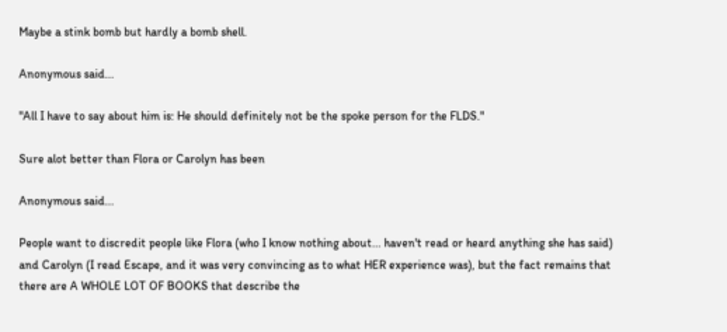Maybe a stink bomb but hardly a bomb shell.

Anonymous said...

"All I have to say about him is: He should definitely not be the spoke person for the FLDS."

Sure alot better than Flora or Carolyn has been

Anonymous said...

People want to discredit people like Flora (who I know nothing about... haven't read or heard anything she has said) and Carolyn (I read Escape, and it was very convincing as to what HER experience was), but the fact remains that there are A WHOLE LOT OF BOOKS that describe the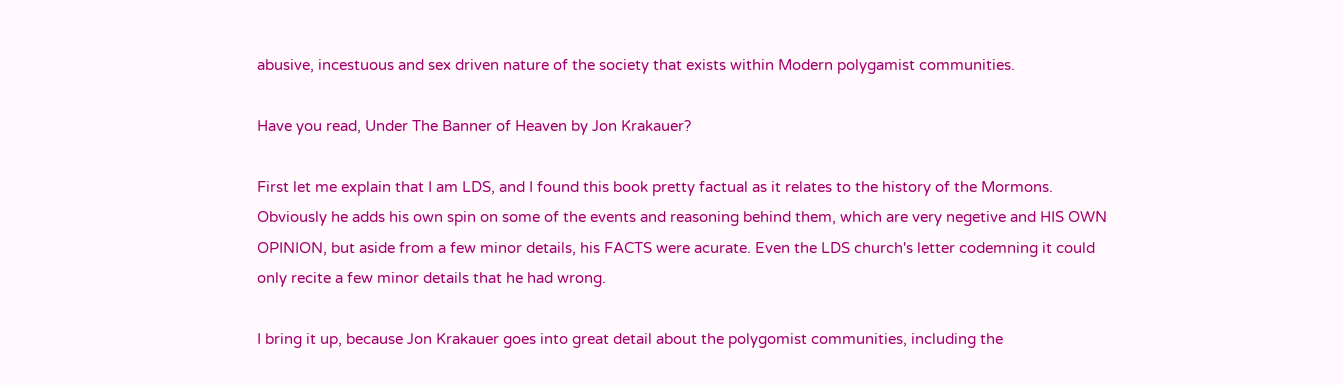abusive, incestuous and sex driven nature of the society that exists within Modern polygamist communities.

Have you read, Under The Banner of Heaven by Jon Krakauer?

First let me explain that I am LDS, and I found this book pretty factual as it relates to the history of the Mormons. Obviously he adds his own spin on some of the events and reasoning behind them, which are very negetive and HIS OWN OPINION, but aside from a few minor details, his FACTS were acurate. Even the LDS church's letter codemning it could only recite a few minor details that he had wrong.

I bring it up, because Jon Krakauer goes into great detail about the polygomist communities, including the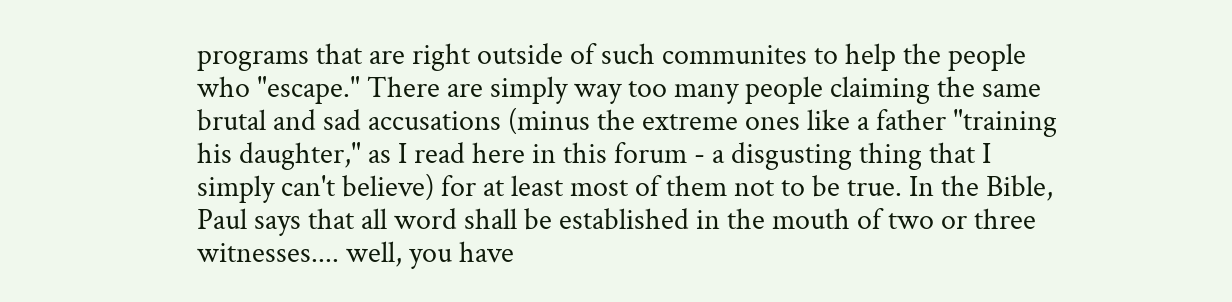programs that are right outside of such communites to help the people who "escape." There are simply way too many people claiming the same brutal and sad accusations (minus the extreme ones like a father "training his daughter," as I read here in this forum - a disgusting thing that I simply can't believe) for at least most of them not to be true. In the Bible, Paul says that all word shall be established in the mouth of two or three witnesses.... well, you have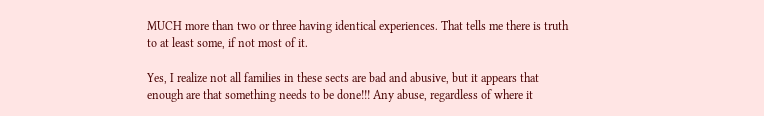MUCH more than two or three having identical experiences. That tells me there is truth to at least some, if not most of it.

Yes, I realize not all families in these sects are bad and abusive, but it appears that enough are that something needs to be done!!! Any abuse, regardless of where it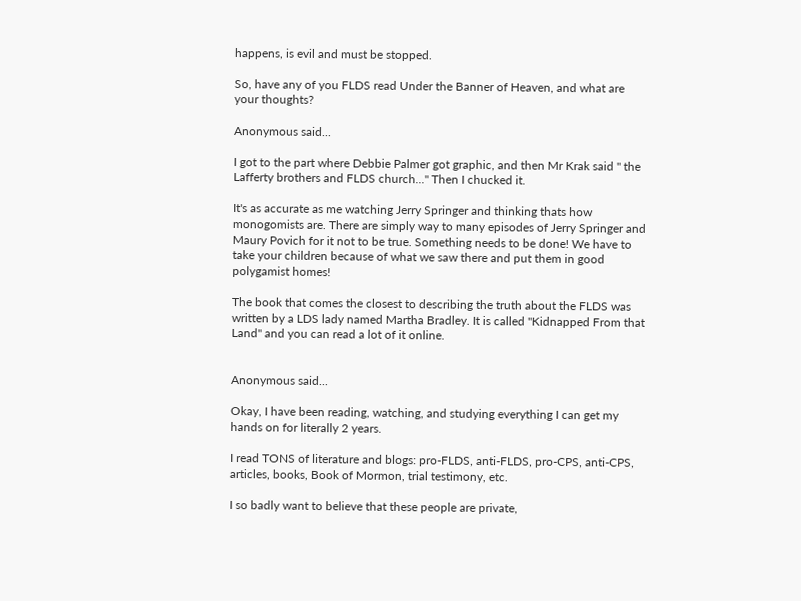happens, is evil and must be stopped.

So, have any of you FLDS read Under the Banner of Heaven, and what are your thoughts?

Anonymous said...

I got to the part where Debbie Palmer got graphic, and then Mr Krak said " the Lafferty brothers and FLDS church..." Then I chucked it.

It's as accurate as me watching Jerry Springer and thinking thats how monogomists are. There are simply way to many episodes of Jerry Springer and Maury Povich for it not to be true. Something needs to be done! We have to take your children because of what we saw there and put them in good polygamist homes!

The book that comes the closest to describing the truth about the FLDS was written by a LDS lady named Martha Bradley. It is called "Kidnapped From that Land" and you can read a lot of it online.


Anonymous said...

Okay, I have been reading, watching, and studying everything I can get my hands on for literally 2 years.

I read TONS of literature and blogs: pro-FLDS, anti-FLDS, pro-CPS, anti-CPS, articles, books, Book of Mormon, trial testimony, etc.

I so badly want to believe that these people are private,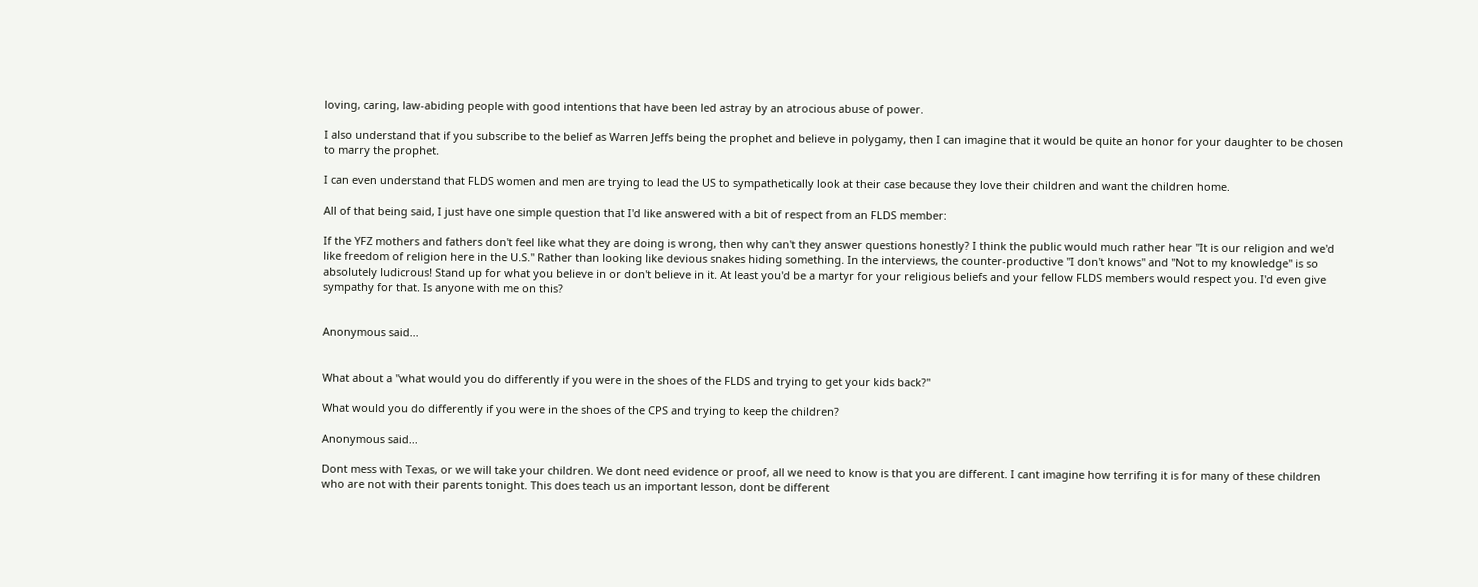loving, caring, law-abiding people with good intentions that have been led astray by an atrocious abuse of power.

I also understand that if you subscribe to the belief as Warren Jeffs being the prophet and believe in polygamy, then I can imagine that it would be quite an honor for your daughter to be chosen to marry the prophet.

I can even understand that FLDS women and men are trying to lead the US to sympathetically look at their case because they love their children and want the children home.

All of that being said, I just have one simple question that I'd like answered with a bit of respect from an FLDS member:

If the YFZ mothers and fathers don't feel like what they are doing is wrong, then why can't they answer questions honestly? I think the public would much rather hear "It is our religion and we'd like freedom of religion here in the U.S." Rather than looking like devious snakes hiding something. In the interviews, the counter-productive "I don't knows" and "Not to my knowledge" is so absolutely ludicrous! Stand up for what you believe in or don't believe in it. At least you'd be a martyr for your religious beliefs and your fellow FLDS members would respect you. I'd even give sympathy for that. Is anyone with me on this?


Anonymous said...


What about a "what would you do differently if you were in the shoes of the FLDS and trying to get your kids back?"

What would you do differently if you were in the shoes of the CPS and trying to keep the children?

Anonymous said...

Dont mess with Texas, or we will take your children. We dont need evidence or proof, all we need to know is that you are different. I cant imagine how terrifing it is for many of these children who are not with their parents tonight. This does teach us an important lesson, dont be different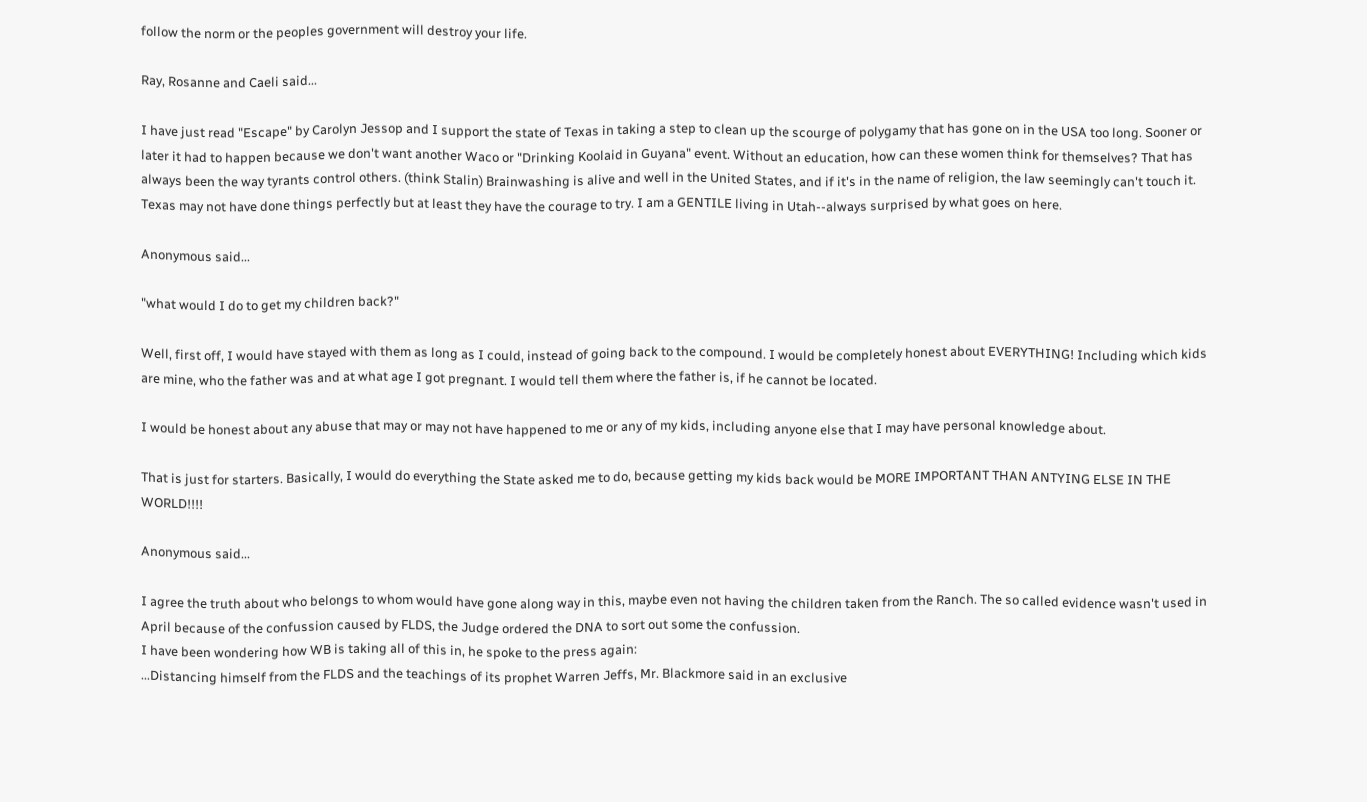follow the norm or the peoples government will destroy your life.

Ray, Rosanne and Caeli said...

I have just read "Escape" by Carolyn Jessop and I support the state of Texas in taking a step to clean up the scourge of polygamy that has gone on in the USA too long. Sooner or later it had to happen because we don't want another Waco or "Drinking Koolaid in Guyana" event. Without an education, how can these women think for themselves? That has always been the way tyrants control others. (think Stalin) Brainwashing is alive and well in the United States, and if it's in the name of religion, the law seemingly can't touch it. Texas may not have done things perfectly but at least they have the courage to try. I am a GENTILE living in Utah--always surprised by what goes on here.

Anonymous said...

"what would I do to get my children back?"

Well, first off, I would have stayed with them as long as I could, instead of going back to the compound. I would be completely honest about EVERYTHING! Including which kids are mine, who the father was and at what age I got pregnant. I would tell them where the father is, if he cannot be located.

I would be honest about any abuse that may or may not have happened to me or any of my kids, including anyone else that I may have personal knowledge about.

That is just for starters. Basically, I would do everything the State asked me to do, because getting my kids back would be MORE IMPORTANT THAN ANTYING ELSE IN THE WORLD!!!!

Anonymous said...

I agree the truth about who belongs to whom would have gone along way in this, maybe even not having the children taken from the Ranch. The so called evidence wasn't used in April because of the confussion caused by FLDS, the Judge ordered the DNA to sort out some the confussion.
I have been wondering how WB is taking all of this in, he spoke to the press again:
...Distancing himself from the FLDS and the teachings of its prophet Warren Jeffs, Mr. Blackmore said in an exclusive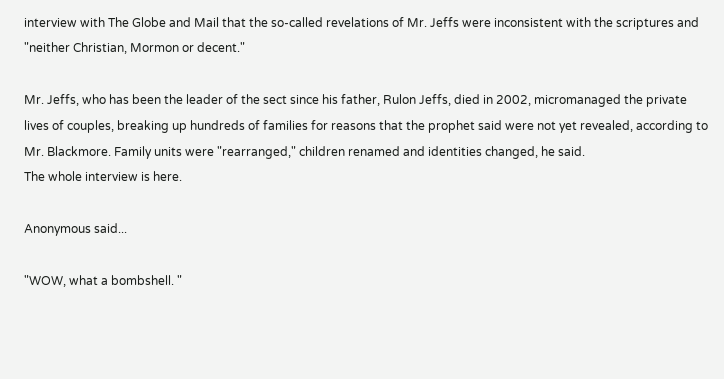interview with The Globe and Mail that the so-called revelations of Mr. Jeffs were inconsistent with the scriptures and "neither Christian, Mormon or decent."

Mr. Jeffs, who has been the leader of the sect since his father, Rulon Jeffs, died in 2002, micromanaged the private lives of couples, breaking up hundreds of families for reasons that the prophet said were not yet revealed, according to Mr. Blackmore. Family units were "rearranged," children renamed and identities changed, he said.
The whole interview is here.

Anonymous said...

"WOW, what a bombshell. "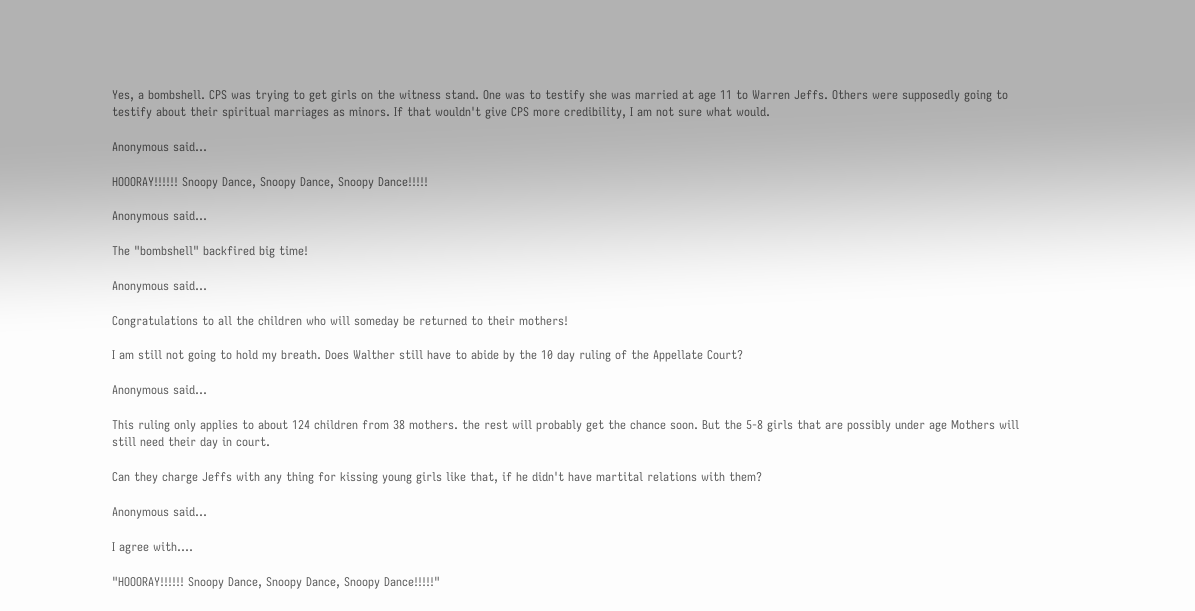Yes, a bombshell. CPS was trying to get girls on the witness stand. One was to testify she was married at age 11 to Warren Jeffs. Others were supposedly going to testify about their spiritual marriages as minors. If that wouldn't give CPS more credibility, I am not sure what would.

Anonymous said...

HOOORAY!!!!!! Snoopy Dance, Snoopy Dance, Snoopy Dance!!!!!

Anonymous said...

The "bombshell" backfired big time!

Anonymous said...

Congratulations to all the children who will someday be returned to their mothers!

I am still not going to hold my breath. Does Walther still have to abide by the 10 day ruling of the Appellate Court?

Anonymous said...

This ruling only applies to about 124 children from 38 mothers. the rest will probably get the chance soon. But the 5-8 girls that are possibly under age Mothers will still need their day in court.

Can they charge Jeffs with any thing for kissing young girls like that, if he didn't have martital relations with them?

Anonymous said...

I agree with....

"HOOORAY!!!!!! Snoopy Dance, Snoopy Dance, Snoopy Dance!!!!!"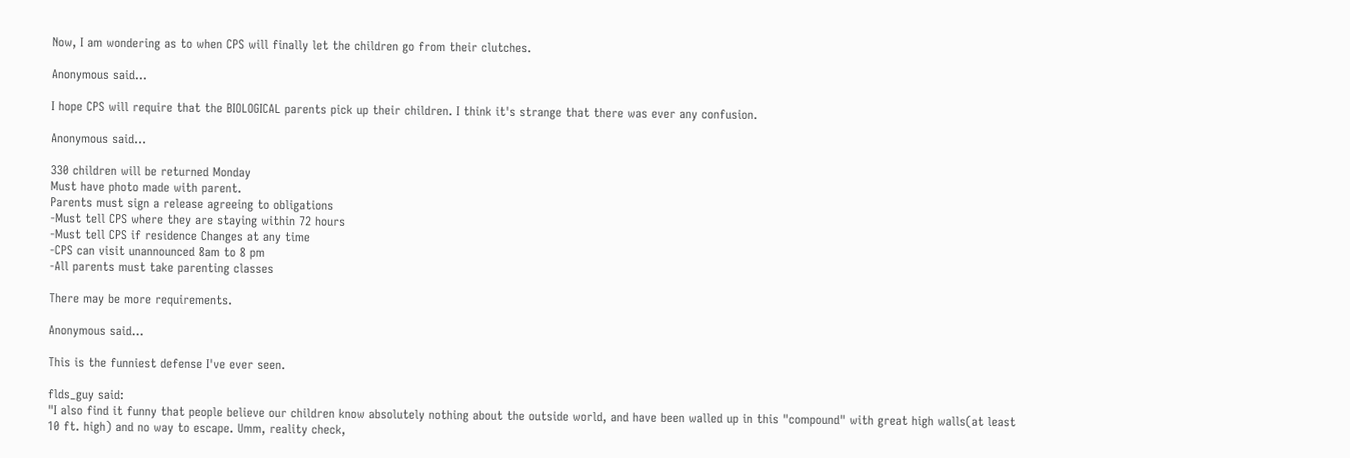Now, I am wondering as to when CPS will finally let the children go from their clutches.

Anonymous said...

I hope CPS will require that the BIOLOGICAL parents pick up their children. I think it's strange that there was ever any confusion.

Anonymous said...

330 children will be returned Monday
Must have photo made with parent.
Parents must sign a release agreeing to obligations
-Must tell CPS where they are staying within 72 hours
-Must tell CPS if residence Changes at any time
-CPS can visit unannounced 8am to 8 pm
-All parents must take parenting classes

There may be more requirements.

Anonymous said...

This is the funniest defense I've ever seen.

flds_guy said:
"I also find it funny that people believe our children know absolutely nothing about the outside world, and have been walled up in this "compound" with great high walls(at least 10 ft. high) and no way to escape. Umm, reality check,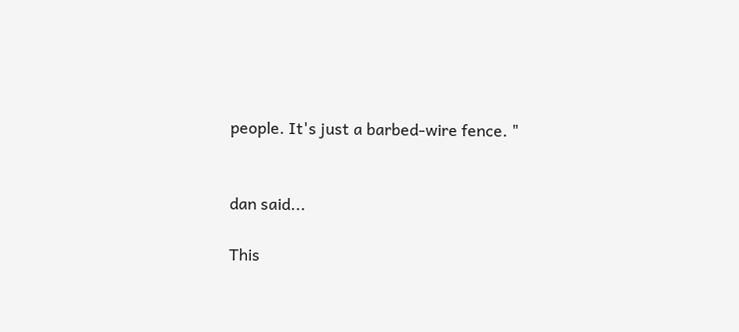people. It's just a barbed-wire fence. "


dan said...

This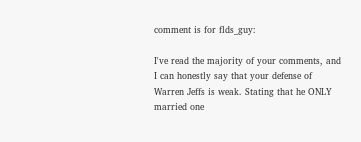comment is for flds_guy:

I've read the majority of your comments, and I can honestly say that your defense of Warren Jeffs is weak. Stating that he ONLY married one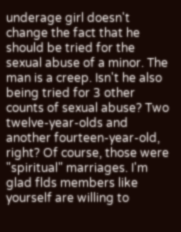underage girl doesn't change the fact that he should be tried for the sexual abuse of a minor. The man is a creep. Isn't he also being tried for 3 other counts of sexual abuse? Two twelve-year-olds and another fourteen-year-old, right? Of course, those were "spiritual" marriages. I'm glad flds members like yourself are willing to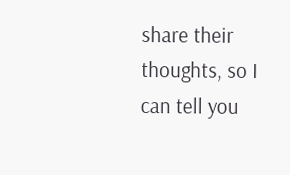share their thoughts, so I can tell you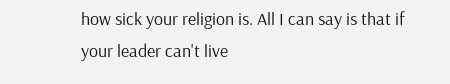how sick your religion is. All I can say is that if your leader can't live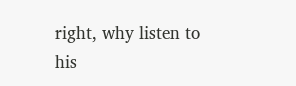right, why listen to his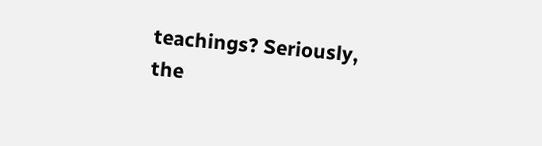teachings? Seriously, the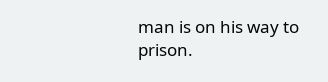man is on his way to prison.